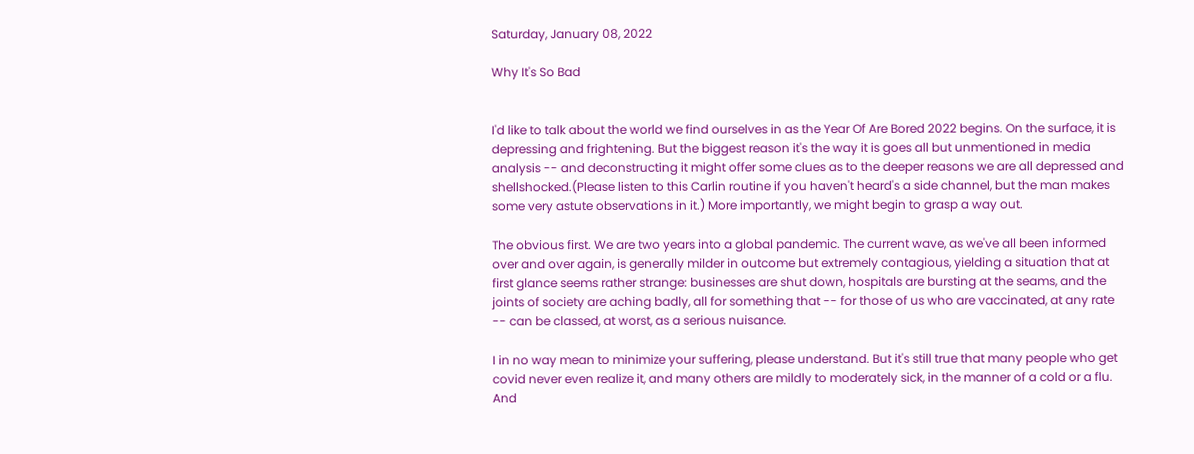Saturday, January 08, 2022

Why It's So Bad


I'd like to talk about the world we find ourselves in as the Year Of Are Bored 2022 begins. On the surface, it is depressing and frightening. But the biggest reason it's the way it is goes all but unmentioned in media analysis -- and deconstructing it might offer some clues as to the deeper reasons we are all depressed and shellshocked.(Please listen to this Carlin routine if you haven't heard's a side channel, but the man makes some very astute observations in it.) More importantly, we might begin to grasp a way out.

The obvious first. We are two years into a global pandemic. The current wave, as we've all been informed over and over again, is generally milder in outcome but extremely contagious, yielding a situation that at first glance seems rather strange: businesses are shut down, hospitals are bursting at the seams, and the joints of society are aching badly, all for something that -- for those of us who are vaccinated, at any rate -- can be classed, at worst, as a serious nuisance.

I in no way mean to minimize your suffering, please understand. But it's still true that many people who get covid never even realize it, and many others are mildly to moderately sick, in the manner of a cold or a flu. And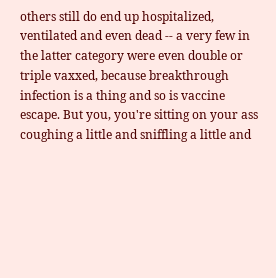others still do end up hospitalized, ventilated and even dead -- a very few in the latter category were even double or triple vaxxed, because breakthrough infection is a thing and so is vaccine escape. But you, you're sitting on your ass coughing a little and sniffling a little and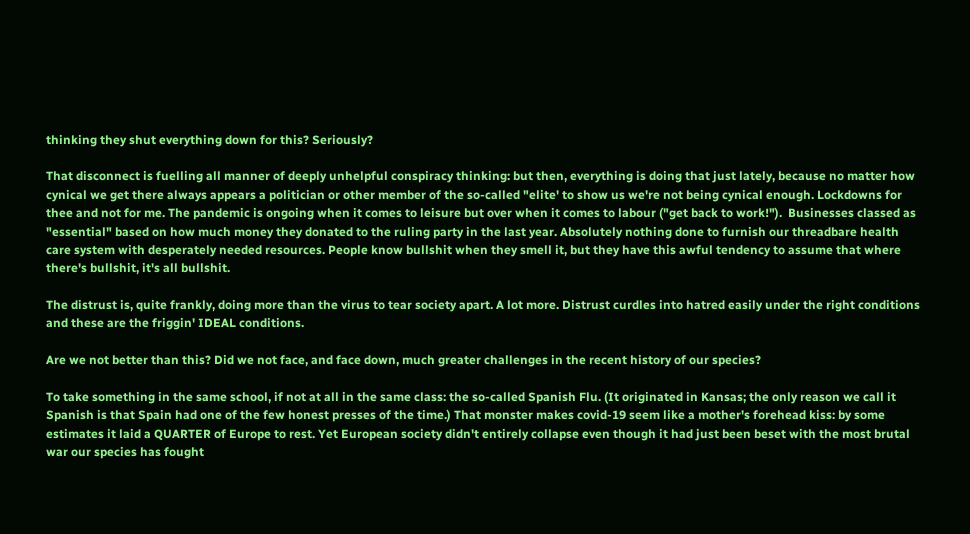thinking they shut everything down for this? Seriously?

That disconnect is fuelling all manner of deeply unhelpful conspiracy thinking: but then, everything is doing that just lately, because no matter how cynical we get there always appears a politician or other member of the so-called "elite' to show us we're not being cynical enough. Lockdowns for thee and not for me. The pandemic is ongoing when it comes to leisure but over when it comes to labour ("get back to work!").  Businesses classed as "essential" based on how much money they donated to the ruling party in the last year. Absolutely nothing done to furnish our threadbare health care system with desperately needed resources. People know bullshit when they smell it, but they have this awful tendency to assume that where there's bullshit, it's all bullshit.

The distrust is, quite frankly, doing more than the virus to tear society apart. A lot more. Distrust curdles into hatred easily under the right conditions and these are the friggin' IDEAL conditions.

Are we not better than this? Did we not face, and face down, much greater challenges in the recent history of our species?

To take something in the same school, if not at all in the same class: the so-called Spanish Flu. (It originated in Kansas; the only reason we call it Spanish is that Spain had one of the few honest presses of the time.) That monster makes covid-19 seem like a mother's forehead kiss: by some estimates it laid a QUARTER of Europe to rest. Yet European society didn't entirely collapse even though it had just been beset with the most brutal war our species has fought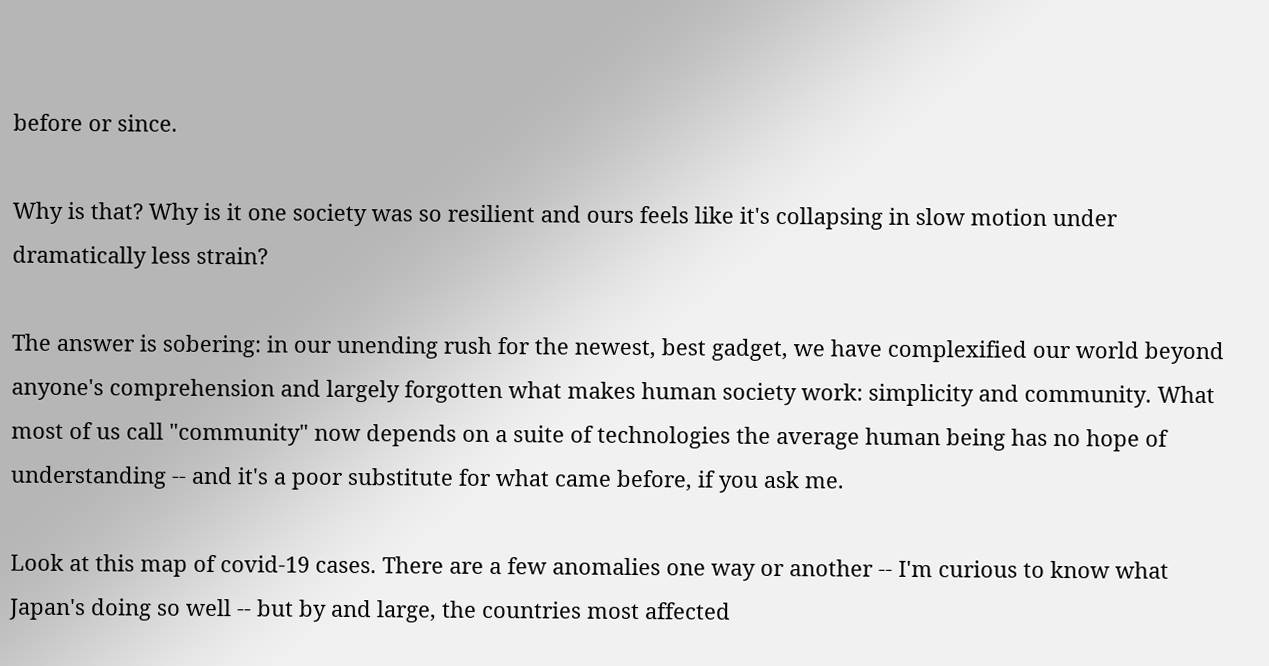before or since.

Why is that? Why is it one society was so resilient and ours feels like it's collapsing in slow motion under dramatically less strain?

The answer is sobering: in our unending rush for the newest, best gadget, we have complexified our world beyond anyone's comprehension and largely forgotten what makes human society work: simplicity and community. What most of us call "community" now depends on a suite of technologies the average human being has no hope of understanding -- and it's a poor substitute for what came before, if you ask me.

Look at this map of covid-19 cases. There are a few anomalies one way or another -- I'm curious to know what Japan's doing so well -- but by and large, the countries most affected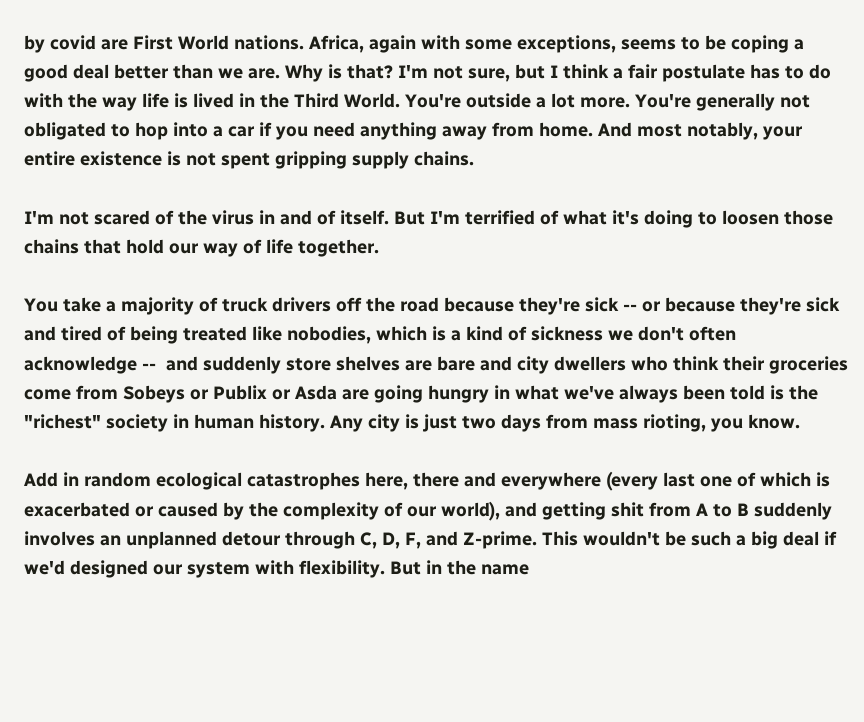by covid are First World nations. Africa, again with some exceptions, seems to be coping a good deal better than we are. Why is that? I'm not sure, but I think a fair postulate has to do with the way life is lived in the Third World. You're outside a lot more. You're generally not obligated to hop into a car if you need anything away from home. And most notably, your entire existence is not spent gripping supply chains.

I'm not scared of the virus in and of itself. But I'm terrified of what it's doing to loosen those chains that hold our way of life together.

You take a majority of truck drivers off the road because they're sick -- or because they're sick and tired of being treated like nobodies, which is a kind of sickness we don't often acknowledge --  and suddenly store shelves are bare and city dwellers who think their groceries come from Sobeys or Publix or Asda are going hungry in what we've always been told is the "richest" society in human history. Any city is just two days from mass rioting, you know.

Add in random ecological catastrophes here, there and everywhere (every last one of which is exacerbated or caused by the complexity of our world), and getting shit from A to B suddenly involves an unplanned detour through C, D, F, and Z-prime. This wouldn't be such a big deal if we'd designed our system with flexibility. But in the name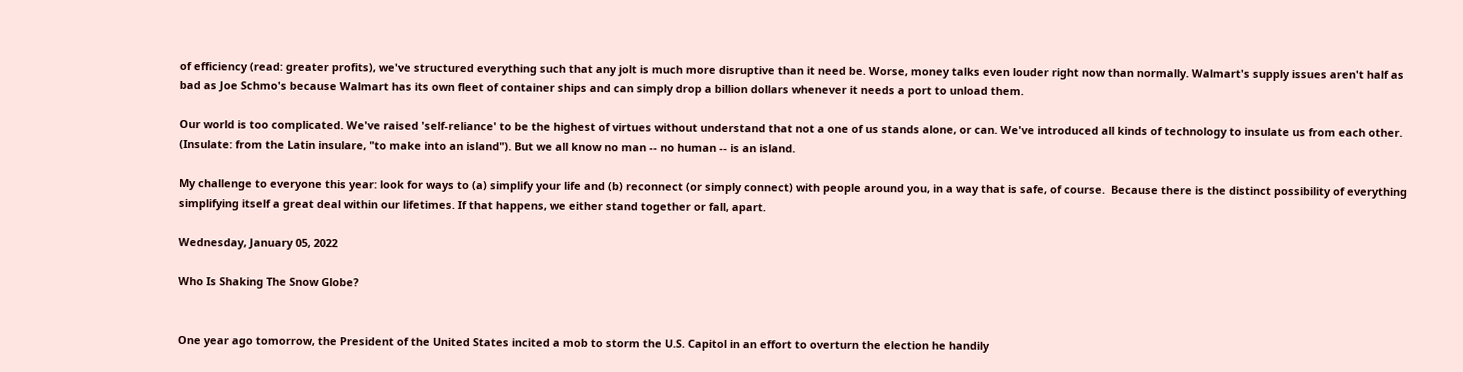of efficiency (read: greater profits), we've structured everything such that any jolt is much more disruptive than it need be. Worse, money talks even louder right now than normally. Walmart's supply issues aren't half as bad as Joe Schmo's because Walmart has its own fleet of container ships and can simply drop a billion dollars whenever it needs a port to unload them.

Our world is too complicated. We've raised 'self-reliance' to be the highest of virtues without understand that not a one of us stands alone, or can. We've introduced all kinds of technology to insulate us from each other. (Insulate: from the Latin insulare, "to make into an island"). But we all know no man -- no human -- is an island.

My challenge to everyone this year: look for ways to (a) simplify your life and (b) reconnect (or simply connect) with people around you, in a way that is safe, of course.  Because there is the distinct possibility of everything simplifying itself a great deal within our lifetimes. If that happens, we either stand together or fall, apart.

Wednesday, January 05, 2022

Who Is Shaking The Snow Globe?


One year ago tomorrow, the President of the United States incited a mob to storm the U.S. Capitol in an effort to overturn the election he handily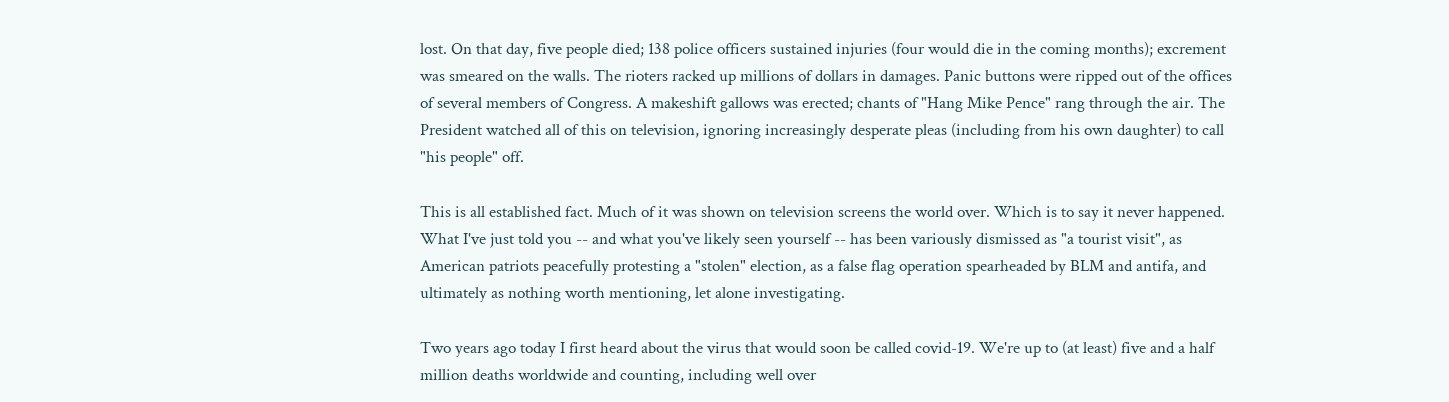lost. On that day, five people died; 138 police officers sustained injuries (four would die in the coming months); excrement was smeared on the walls. The rioters racked up millions of dollars in damages. Panic buttons were ripped out of the offices of several members of Congress. A makeshift gallows was erected; chants of "Hang Mike Pence" rang through the air. The President watched all of this on television, ignoring increasingly desperate pleas (including from his own daughter) to call "his people" off.

This is all established fact. Much of it was shown on television screens the world over. Which is to say it never happened. What I've just told you -- and what you've likely seen yourself -- has been variously dismissed as "a tourist visit", as American patriots peacefully protesting a "stolen" election, as a false flag operation spearheaded by BLM and antifa, and ultimately as nothing worth mentioning, let alone investigating.

Two years ago today I first heard about the virus that would soon be called covid-19. We're up to (at least) five and a half million deaths worldwide and counting, including well over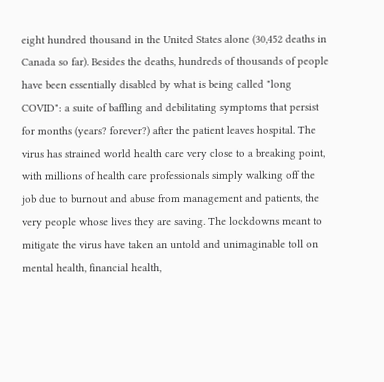eight hundred thousand in the United States alone (30,452 deaths in Canada so far). Besides the deaths, hundreds of thousands of people have been essentially disabled by what is being called "long COVID": a suite of baffling and debilitating symptoms that persist for months (years? forever?) after the patient leaves hospital. The virus has strained world health care very close to a breaking point, with millions of health care professionals simply walking off the job due to burnout and abuse from management and patients, the very people whose lives they are saving. The lockdowns meant to mitigate the virus have taken an untold and unimaginable toll on mental health, financial health,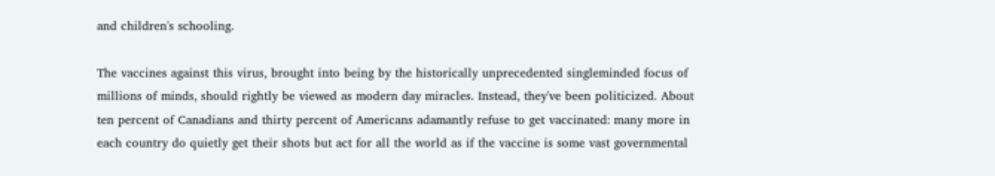and children's schooling.

The vaccines against this virus, brought into being by the historically unprecedented singleminded focus of millions of minds, should rightly be viewed as modern day miracles. Instead, they've been politicized. About ten percent of Canadians and thirty percent of Americans adamantly refuse to get vaccinated: many more in each country do quietly get their shots but act for all the world as if the vaccine is some vast governmental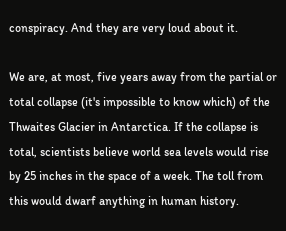conspiracy. And they are very loud about it.

We are, at most, five years away from the partial or total collapse (it's impossible to know which) of the Thwaites Glacier in Antarctica. If the collapse is total, scientists believe world sea levels would rise by 25 inches in the space of a week. The toll from this would dwarf anything in human history.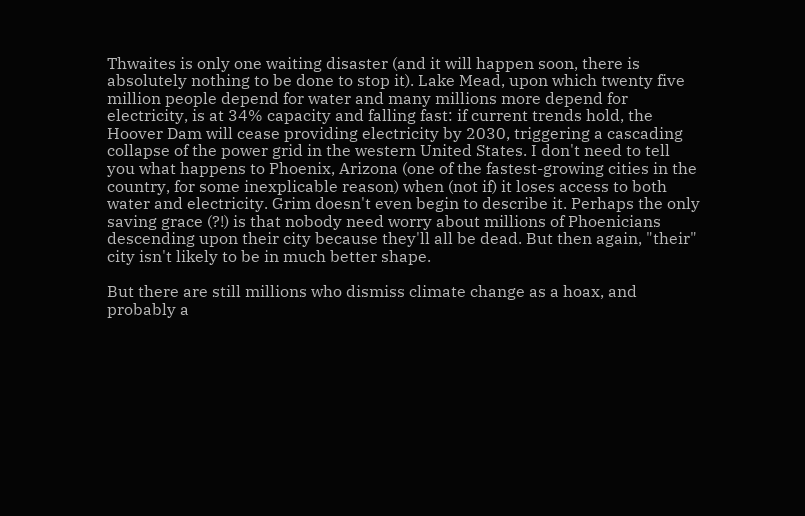Thwaites is only one waiting disaster (and it will happen soon, there is absolutely nothing to be done to stop it). Lake Mead, upon which twenty five million people depend for water and many millions more depend for electricity, is at 34% capacity and falling fast: if current trends hold, the Hoover Dam will cease providing electricity by 2030, triggering a cascading collapse of the power grid in the western United States. I don't need to tell you what happens to Phoenix, Arizona (one of the fastest-growing cities in the country, for some inexplicable reason) when (not if) it loses access to both water and electricity. Grim doesn't even begin to describe it. Perhaps the only saving grace (?!) is that nobody need worry about millions of Phoenicians descending upon their city because they'll all be dead. But then again, "their" city isn't likely to be in much better shape.

But there are still millions who dismiss climate change as a hoax, and probably a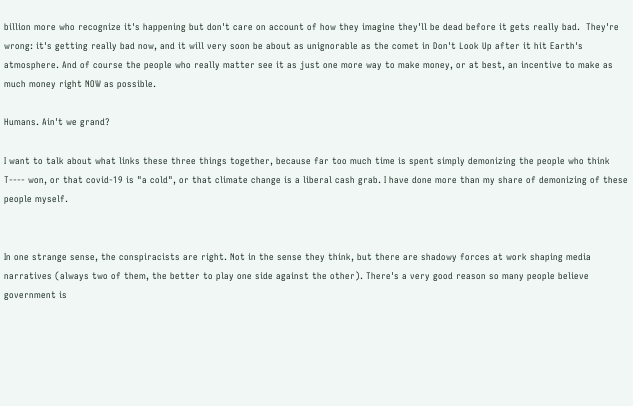billion more who recognize it's happening but don't care on account of how they imagine they'll be dead before it gets really bad.  They're wrong: it's getting really bad now, and it will very soon be about as unignorable as the comet in Don't Look Up after it hit Earth's atmosphere. And of course the people who really matter see it as just one more way to make money, or at best, an incentive to make as much money right NOW as possible.

Humans. Ain't we grand?

I want to talk about what links these three things together, because far too much time is spent simply demonizing the people who think T---- won, or that covid-19 is "a cold", or that climate change is a liberal cash grab. I have done more than my share of demonizing of these people myself.


In one strange sense, the conspiracists are right. Not in the sense they think, but there are shadowy forces at work shaping media narratives (always two of them, the better to play one side against the other). There's a very good reason so many people believe government is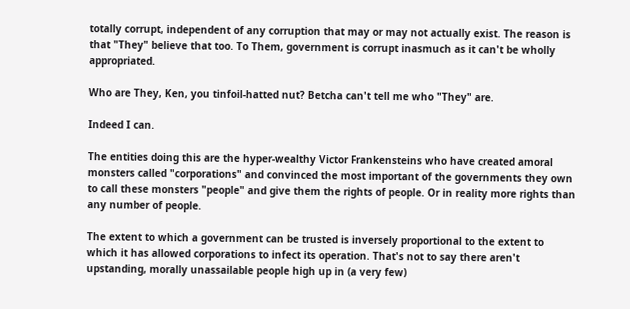totally corrupt, independent of any corruption that may or may not actually exist. The reason is that "They" believe that too. To Them, government is corrupt inasmuch as it can't be wholly appropriated.

Who are They, Ken, you tinfoil-hatted nut? Betcha can't tell me who "They" are.

Indeed I can.

The entities doing this are the hyper-wealthy Victor Frankensteins who have created amoral monsters called "corporations" and convinced the most important of the governments they own to call these monsters "people" and give them the rights of people. Or in reality more rights than any number of people.

The extent to which a government can be trusted is inversely proportional to the extent to which it has allowed corporations to infect its operation. That's not to say there aren't upstanding, morally unassailable people high up in (a very few)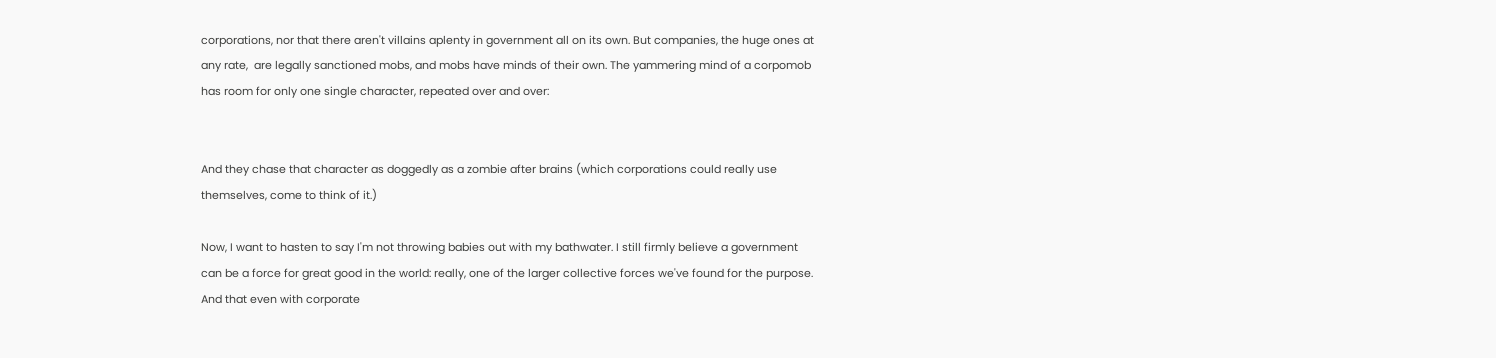corporations, nor that there aren't villains aplenty in government all on its own. But companies, the huge ones at any rate,  are legally sanctioned mobs, and mobs have minds of their own. The yammering mind of a corpomob  has room for only one single character, repeated over and over:


And they chase that character as doggedly as a zombie after brains (which corporations could really use themselves, come to think of it.)

Now, I want to hasten to say I'm not throwing babies out with my bathwater. I still firmly believe a government can be a force for great good in the world: really, one of the larger collective forces we've found for the purpose. And that even with corporate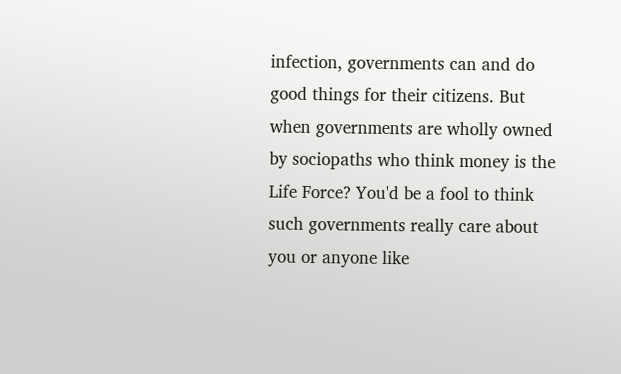infection, governments can and do good things for their citizens. But when governments are wholly owned by sociopaths who think money is the Life Force? You'd be a fool to think such governments really care about you or anyone like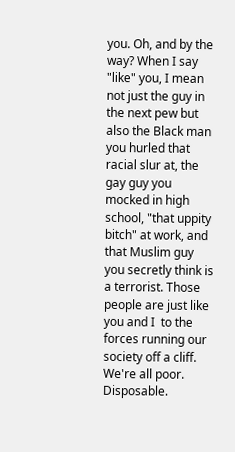you. Oh, and by the way? When I say "like" you, I mean not just the guy in the next pew but also the Black man you hurled that racial slur at, the gay guy you mocked in high school, "that uppity bitch" at work, and that Muslim guy you secretly think is a terrorist. Those people are just like you and I  to the forces running our society off a cliff. We're all poor. Disposable.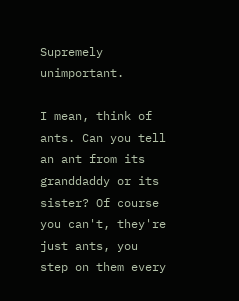Supremely unimportant.

I mean, think of ants. Can you tell an ant from its granddaddy or its sister? Of course you can't, they're just ants, you step on them every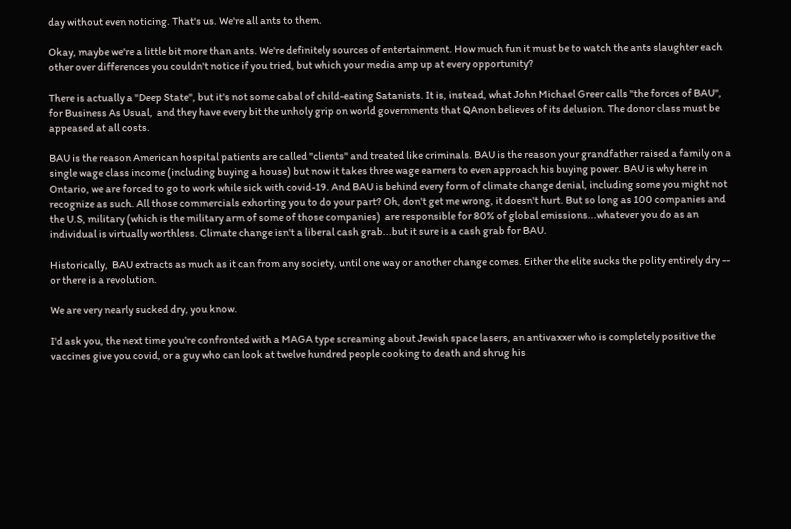day without even noticing. That's us. We're all ants to them.

Okay, maybe we're a little bit more than ants. We're definitely sources of entertainment. How much fun it must be to watch the ants slaughter each other over differences you couldn't notice if you tried, but which your media amp up at every opportunity?

There is actually a "Deep State", but it's not some cabal of child-eating Satanists. It is, instead, what John Michael Greer calls "the forces of BAU", for Business As Usual,  and they have every bit the unholy grip on world governments that QAnon believes of its delusion. The donor class must be appeased at all costs.

BAU is the reason American hospital patients are called "clients" and treated like criminals. BAU is the reason your grandfather raised a family on a single wage class income (including buying a house) but now it takes three wage earners to even approach his buying power. BAU is why here in Ontario, we are forced to go to work while sick with covid-19. And BAU is behind every form of climate change denial, including some you might not recognize as such. All those commercials exhorting you to do your part? Oh, don't get me wrong, it doesn't hurt. But so long as 100 companies and the U.S, military (which is the military arm of some of those companies)  are responsible for 80% of global emissions...whatever you do as an individual is virtually worthless. Climate change isn't a liberal cash grab...but it sure is a cash grab for BAU.

Historically,  BAU extracts as much as it can from any society, until one way or another change comes. Either the elite sucks the polity entirely dry -- or there is a revolution.

We are very nearly sucked dry, you know.

I'd ask you, the next time you're confronted with a MAGA type screaming about Jewish space lasers, an antivaxxer who is completely positive the vaccines give you covid, or a guy who can look at twelve hundred people cooking to death and shrug his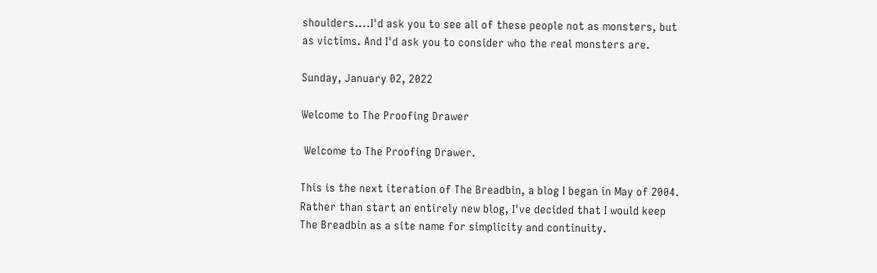shoulders....I'd ask you to see all of these people not as monsters, but as victims. And I'd ask you to consider who the real monsters are.

Sunday, January 02, 2022

Welcome to The Proofing Drawer

 Welcome to The Proofing Drawer.

This is the next iteration of The Breadbin, a blog I began in May of 2004. Rather than start an entirely new blog, I've decided that I would keep The Breadbin as a site name for simplicity and continuity.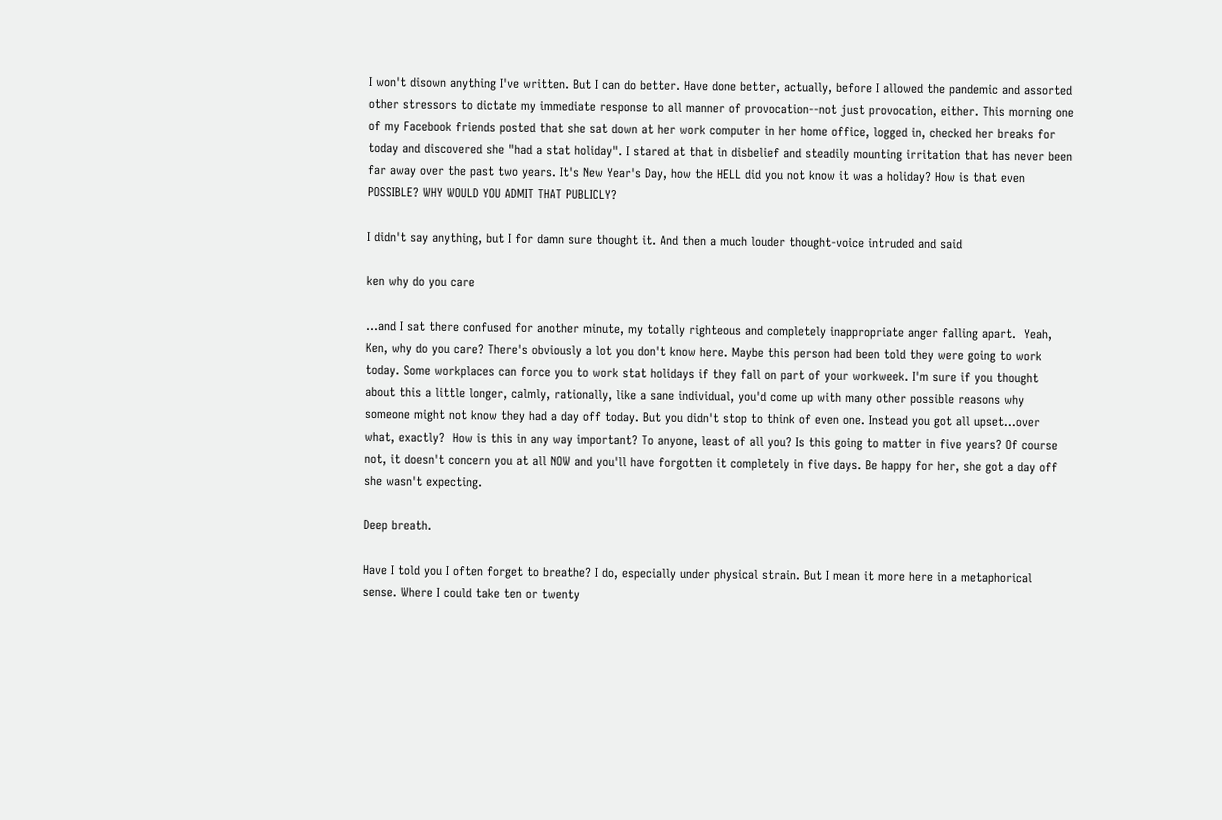I won't disown anything I've written. But I can do better. Have done better, actually, before I allowed the pandemic and assorted other stressors to dictate my immediate response to all manner of provocation--not just provocation, either. This morning one of my Facebook friends posted that she sat down at her work computer in her home office, logged in, checked her breaks for today and discovered she "had a stat holiday". I stared at that in disbelief and steadily mounting irritation that has never been far away over the past two years. It's New Year's Day, how the HELL did you not know it was a holiday? How is that even POSSIBLE? WHY WOULD YOU ADMIT THAT PUBLICLY?

I didn't say anything, but I for damn sure thought it. And then a much louder thought-voice intruded and said

ken why do you care

...and I sat there confused for another minute, my totally righteous and completely inappropriate anger falling apart.  Yeah, Ken, why do you care? There's obviously a lot you don't know here. Maybe this person had been told they were going to work today. Some workplaces can force you to work stat holidays if they fall on part of your workweek. I'm sure if you thought about this a little longer, calmly, rationally, like a sane individual, you'd come up with many other possible reasons why someone might not know they had a day off today. But you didn't stop to think of even one. Instead you got all upset...over what, exactly?  How is this in any way important? To anyone, least of all you? Is this going to matter in five years? Of course not, it doesn't concern you at all NOW and you'll have forgotten it completely in five days. Be happy for her, she got a day off she wasn't expecting.

Deep breath.

Have I told you I often forget to breathe? I do, especially under physical strain. But I mean it more here in a metaphorical sense. Where I could take ten or twenty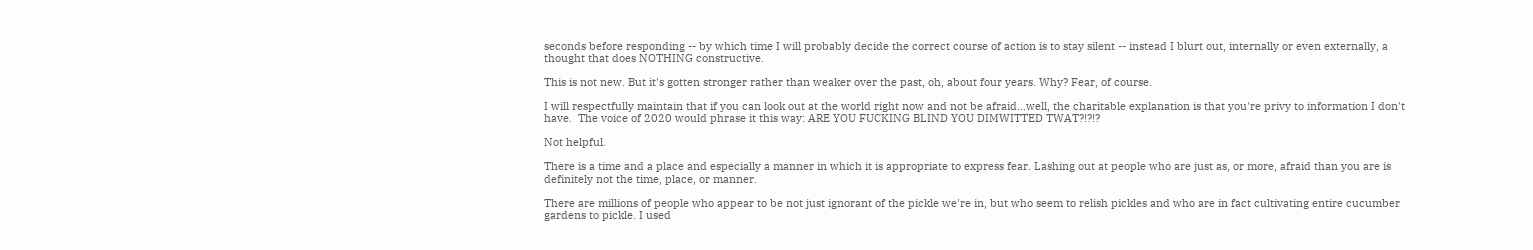seconds before responding -- by which time I will probably decide the correct course of action is to stay silent -- instead I blurt out, internally or even externally, a thought that does NOTHING constructive.

This is not new. But it's gotten stronger rather than weaker over the past, oh, about four years. Why? Fear, of course.

I will respectfully maintain that if you can look out at the world right now and not be afraid...well, the charitable explanation is that you're privy to information I don't have.  The voice of 2020 would phrase it this way: ARE YOU FUCKING BLIND YOU DIMWITTED TWAT?!?!?

Not helpful.

There is a time and a place and especially a manner in which it is appropriate to express fear. Lashing out at people who are just as, or more, afraid than you are is definitely not the time, place, or manner.

There are millions of people who appear to be not just ignorant of the pickle we're in, but who seem to relish pickles and who are in fact cultivating entire cucumber gardens to pickle. I used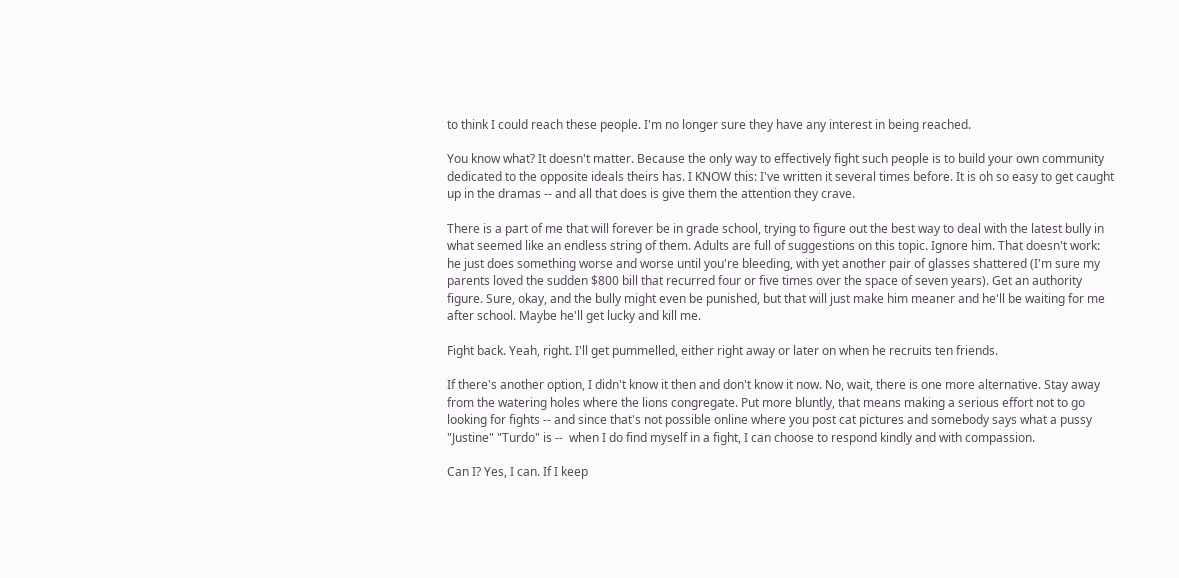to think I could reach these people. I'm no longer sure they have any interest in being reached.

You know what? It doesn't matter. Because the only way to effectively fight such people is to build your own community dedicated to the opposite ideals theirs has. I KNOW this: I've written it several times before. It is oh so easy to get caught up in the dramas -- and all that does is give them the attention they crave.

There is a part of me that will forever be in grade school, trying to figure out the best way to deal with the latest bully in what seemed like an endless string of them. Adults are full of suggestions on this topic. Ignore him. That doesn't work: he just does something worse and worse until you're bleeding, with yet another pair of glasses shattered (I'm sure my parents loved the sudden $800 bill that recurred four or five times over the space of seven years). Get an authority figure. Sure, okay, and the bully might even be punished, but that will just make him meaner and he'll be waiting for me after school. Maybe he'll get lucky and kill me.

Fight back. Yeah, right. I'll get pummelled, either right away or later on when he recruits ten friends.

If there's another option, I didn't know it then and don't know it now. No, wait, there is one more alternative. Stay away from the watering holes where the lions congregate. Put more bluntly, that means making a serious effort not to go looking for fights -- and since that's not possible online where you post cat pictures and somebody says what a pussy "Justine" "Turdo" is --  when I do find myself in a fight, I can choose to respond kindly and with compassion.

Can I? Yes, I can. If I keep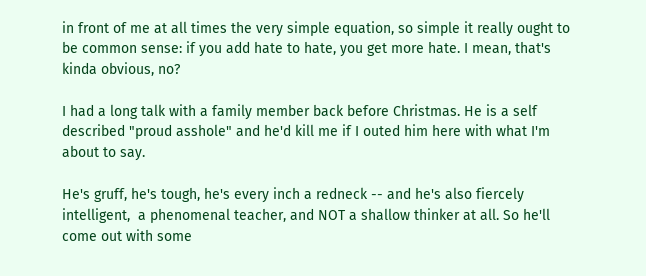in front of me at all times the very simple equation, so simple it really ought to be common sense: if you add hate to hate, you get more hate. I mean, that's kinda obvious, no?

I had a long talk with a family member back before Christmas. He is a self described "proud asshole" and he'd kill me if I outed him here with what I'm about to say.

He's gruff, he's tough, he's every inch a redneck -- and he's also fiercely intelligent,  a phenomenal teacher, and NOT a shallow thinker at all. So he'll come out with some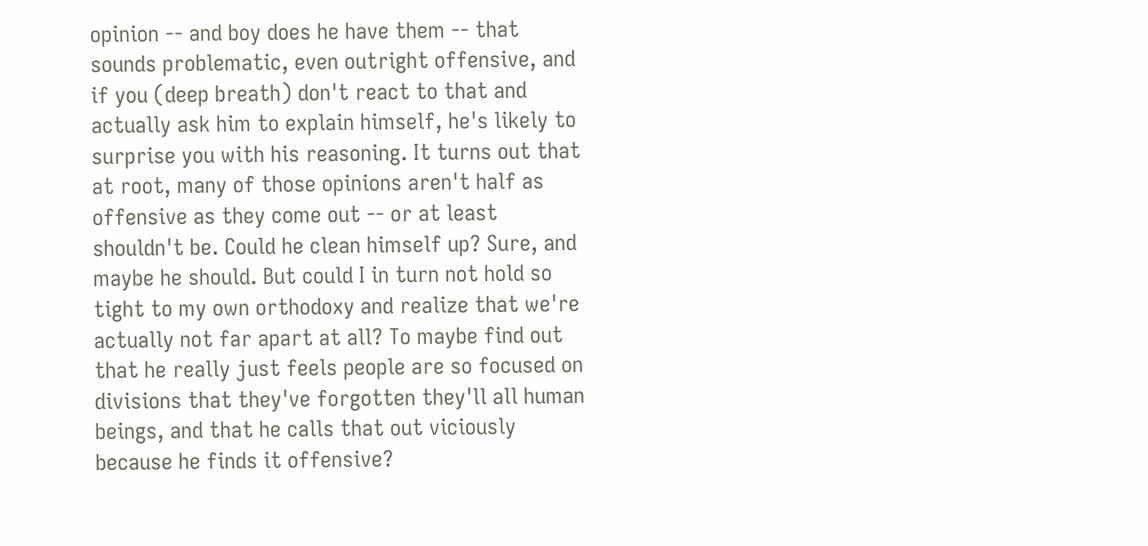opinion -- and boy does he have them -- that sounds problematic, even outright offensive, and if you (deep breath) don't react to that and actually ask him to explain himself, he's likely to surprise you with his reasoning. It turns out that at root, many of those opinions aren't half as offensive as they come out -- or at least shouldn't be. Could he clean himself up? Sure, and maybe he should. But could I in turn not hold so tight to my own orthodoxy and realize that we're actually not far apart at all? To maybe find out that he really just feels people are so focused on divisions that they've forgotten they'll all human beings, and that he calls that out viciously because he finds it offensive?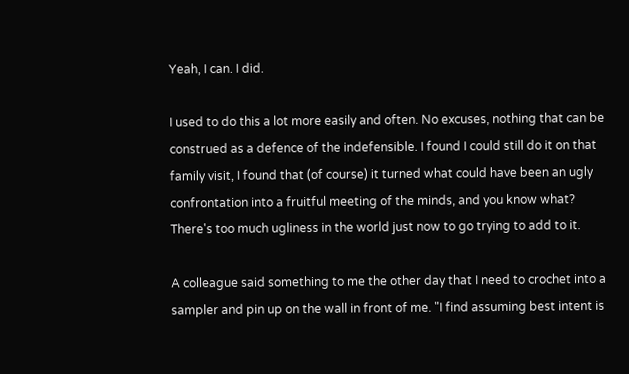Yeah, I can. I did.

I used to do this a lot more easily and often. No excuses, nothing that can be construed as a defence of the indefensible. I found I could still do it on that family visit, I found that (of course) it turned what could have been an ugly confrontation into a fruitful meeting of the minds, and you know what? There's too much ugliness in the world just now to go trying to add to it.

A colleague said something to me the other day that I need to crochet into a sampler and pin up on the wall in front of me. "I find assuming best intent is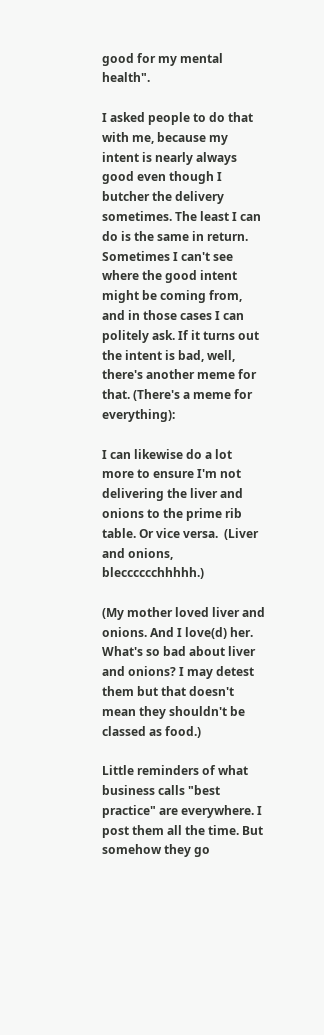good for my mental health".

I asked people to do that with me, because my intent is nearly always good even though I butcher the delivery sometimes. The least I can do is the same in return. Sometimes I can't see where the good intent might be coming from, and in those cases I can politely ask. If it turns out the intent is bad, well, there's another meme for that. (There's a meme for everything):

I can likewise do a lot more to ensure I'm not delivering the liver and onions to the prime rib table. Or vice versa.  (Liver and onions, blecccccchhhhh.)

(My mother loved liver and onions. And I love(d) her. What's so bad about liver and onions? I may detest them but that doesn't mean they shouldn't be classed as food.)

Little reminders of what business calls "best practice" are everywhere. I post them all the time. But somehow they go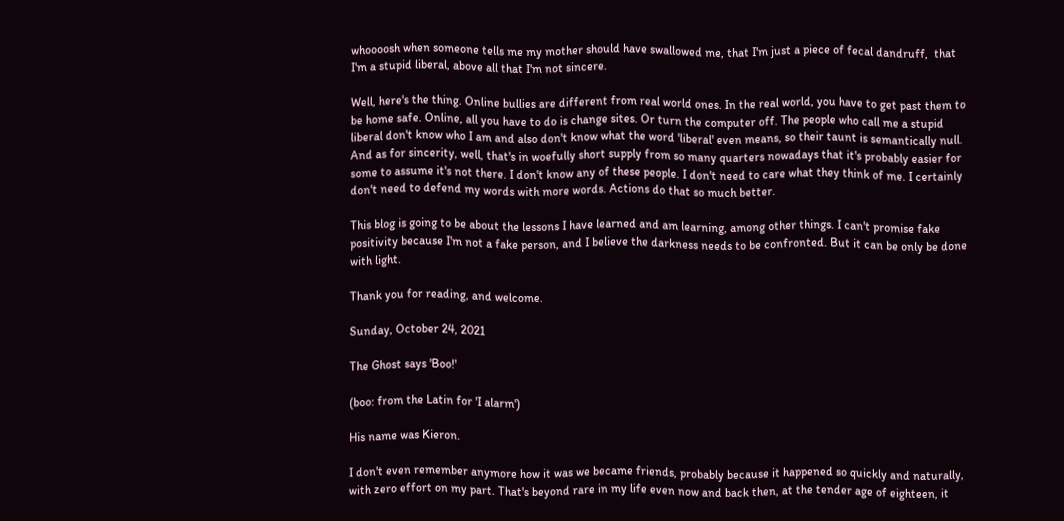whoooosh when someone tells me my mother should have swallowed me, that I'm just a piece of fecal dandruff,  that I'm a stupid liberal, above all that I'm not sincere.

Well, here's the thing. Online bullies are different from real world ones. In the real world, you have to get past them to be home safe. Online, all you have to do is change sites. Or turn the computer off. The people who call me a stupid liberal don't know who I am and also don't know what the word 'liberal' even means, so their taunt is semantically null. And as for sincerity, well, that's in woefully short supply from so many quarters nowadays that it's probably easier for some to assume it's not there. I don't know any of these people. I don't need to care what they think of me. I certainly don't need to defend my words with more words. Actions do that so much better.

This blog is going to be about the lessons I have learned and am learning, among other things. I can't promise fake positivity because I'm not a fake person, and I believe the darkness needs to be confronted. But it can be only be done with light.

Thank you for reading, and welcome.

Sunday, October 24, 2021

The Ghost says 'Boo!'

(boo: from the Latin for 'I alarm')

His name was Kieron.

I don't even remember anymore how it was we became friends, probably because it happened so quickly and naturally, with zero effort on my part. That's beyond rare in my life even now and back then, at the tender age of eighteen, it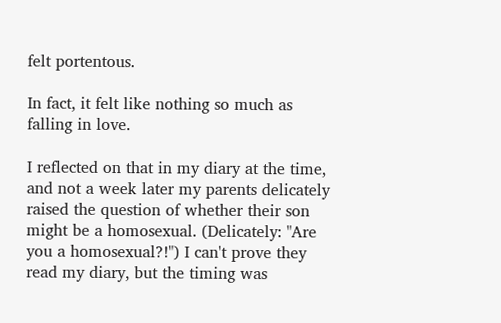felt portentous.

In fact, it felt like nothing so much as falling in love.

I reflected on that in my diary at the time, and not a week later my parents delicately raised the question of whether their son might be a homosexual. (Delicately: "Are you a homosexual?!") I can't prove they read my diary, but the timing was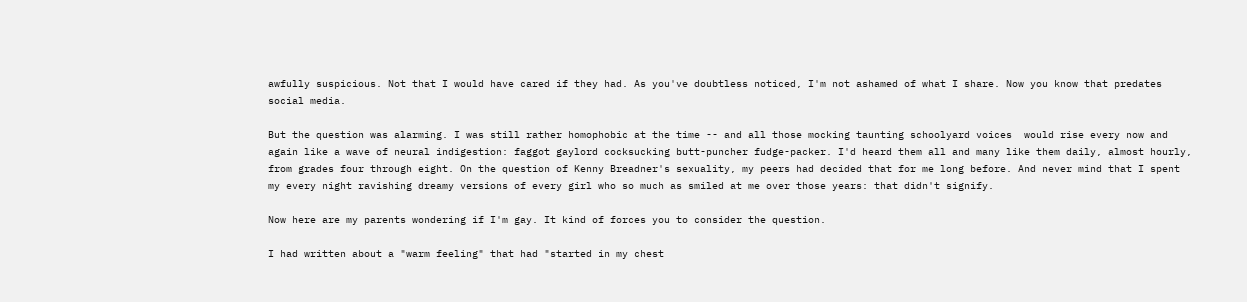awfully suspicious. Not that I would have cared if they had. As you've doubtless noticed, I'm not ashamed of what I share. Now you know that predates social media.

But the question was alarming. I was still rather homophobic at the time -- and all those mocking taunting schoolyard voices  would rise every now and again like a wave of neural indigestion: faggot gaylord cocksucking butt-puncher fudge-packer. I'd heard them all and many like them daily, almost hourly, from grades four through eight. On the question of Kenny Breadner's sexuality, my peers had decided that for me long before. And never mind that I spent my every night ravishing dreamy versions of every girl who so much as smiled at me over those years: that didn't signify.

Now here are my parents wondering if I'm gay. It kind of forces you to consider the question.

I had written about a "warm feeling" that had "started in my chest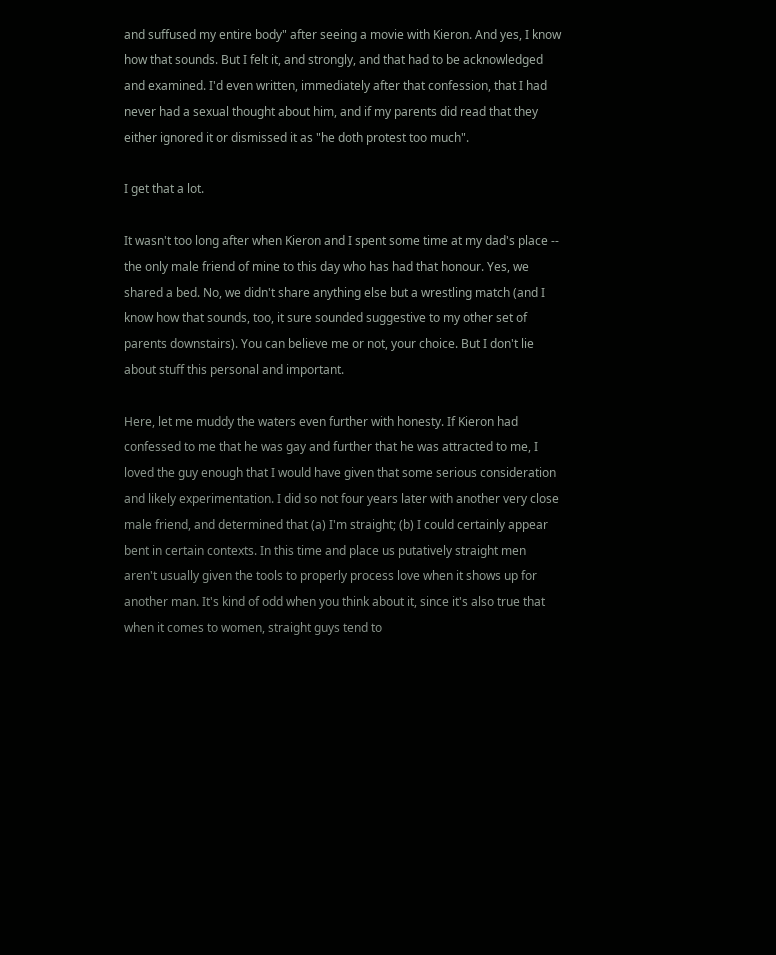and suffused my entire body" after seeing a movie with Kieron. And yes, I know how that sounds. But I felt it, and strongly, and that had to be acknowledged and examined. I'd even written, immediately after that confession, that I had never had a sexual thought about him, and if my parents did read that they either ignored it or dismissed it as "he doth protest too much".

I get that a lot.

It wasn't too long after when Kieron and I spent some time at my dad's place -- the only male friend of mine to this day who has had that honour. Yes, we shared a bed. No, we didn't share anything else but a wrestling match (and I know how that sounds, too, it sure sounded suggestive to my other set of parents downstairs). You can believe me or not, your choice. But I don't lie about stuff this personal and important.

Here, let me muddy the waters even further with honesty. If Kieron had confessed to me that he was gay and further that he was attracted to me, I loved the guy enough that I would have given that some serious consideration and likely experimentation. I did so not four years later with another very close male friend, and determined that (a) I'm straight; (b) I could certainly appear bent in certain contexts. In this time and place us putatively straight men aren't usually given the tools to properly process love when it shows up for another man. It's kind of odd when you think about it, since it's also true that when it comes to women, straight guys tend to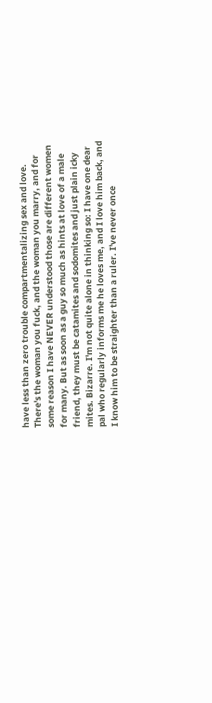have less than zero trouble compartmentalizing sex and love. There's the woman you fuck, and the woman you marry, and for some reason I have NEVER understood those are different women for many. But as soon as a guy so much as hints at love of a male friend, they must be catamites and sodomites and just plain icky mites. Bizarre. I'm not quite alone in thinking so: I have one dear pal who regularly informs me he loves me, and I love him back, and I know him to be straighter than a ruler. I've never once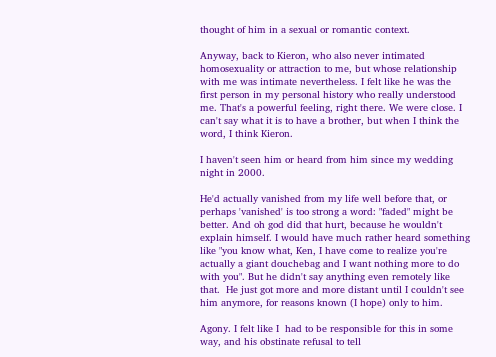thought of him in a sexual or romantic context.

Anyway, back to Kieron, who also never intimated homosexuality or attraction to me, but whose relationship with me was intimate nevertheless. I felt like he was the first person in my personal history who really understood me. That's a powerful feeling, right there. We were close. I can't say what it is to have a brother, but when I think the word, I think Kieron.

I haven't seen him or heard from him since my wedding night in 2000.

He'd actually vanished from my life well before that, or perhaps 'vanished' is too strong a word: "faded" might be better. And oh god did that hurt, because he wouldn't explain himself. I would have much rather heard something like "you know what, Ken, I have come to realize you're actually a giant douchebag and I want nothing more to do with you". But he didn't say anything even remotely like that.  He just got more and more distant until I couldn't see him anymore, for reasons known (I hope) only to him.

Agony. I felt like I  had to be responsible for this in some way, and his obstinate refusal to tell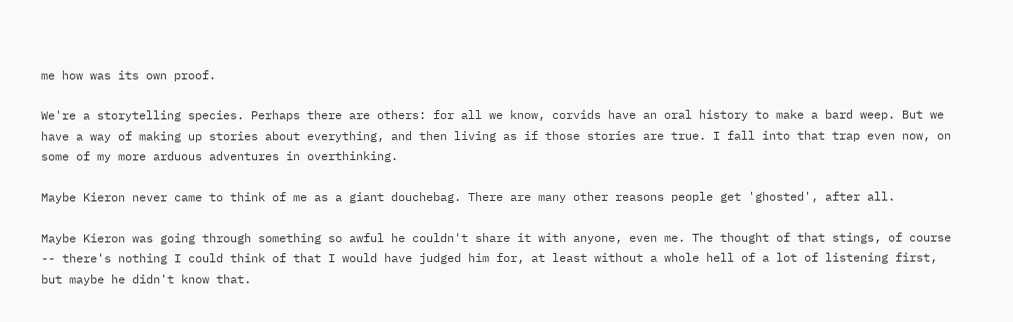me how was its own proof.

We're a storytelling species. Perhaps there are others: for all we know, corvids have an oral history to make a bard weep. But we have a way of making up stories about everything, and then living as if those stories are true. I fall into that trap even now, on some of my more arduous adventures in overthinking.

Maybe Kieron never came to think of me as a giant douchebag. There are many other reasons people get 'ghosted', after all.

Maybe Kieron was going through something so awful he couldn't share it with anyone, even me. The thought of that stings, of course -- there's nothing I could think of that I would have judged him for, at least without a whole hell of a lot of listening first, but maybe he didn't know that.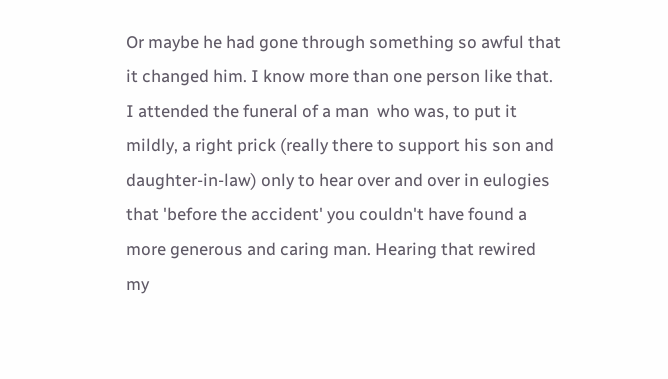Or maybe he had gone through something so awful that it changed him. I know more than one person like that. I attended the funeral of a man  who was, to put it mildly, a right prick (really there to support his son and daughter-in-law) only to hear over and over in eulogies that 'before the accident' you couldn't have found a more generous and caring man. Hearing that rewired my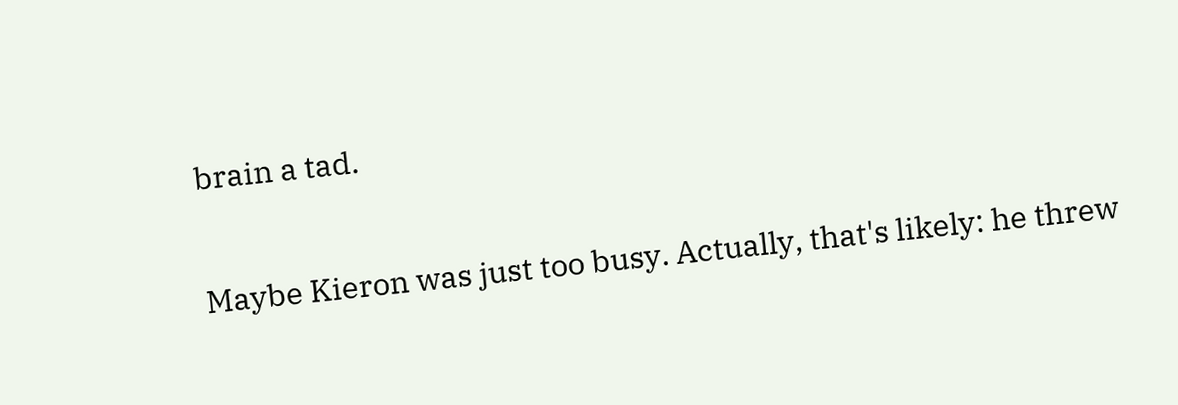brain a tad.

Maybe Kieron was just too busy. Actually, that's likely: he threw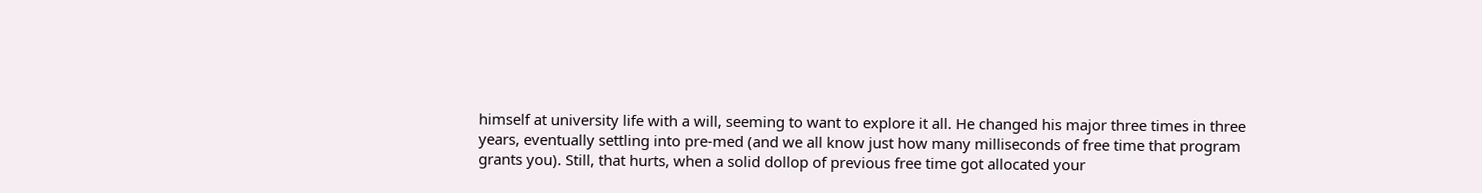himself at university life with a will, seeming to want to explore it all. He changed his major three times in three years, eventually settling into pre-med (and we all know just how many milliseconds of free time that program grants you). Still, that hurts, when a solid dollop of previous free time got allocated your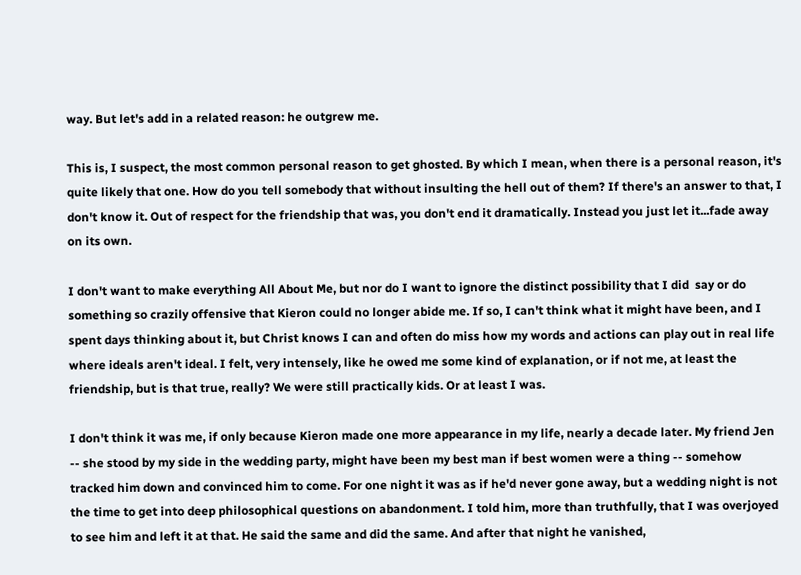way. But let's add in a related reason: he outgrew me.

This is, I suspect, the most common personal reason to get ghosted. By which I mean, when there is a personal reason, it's quite likely that one. How do you tell somebody that without insulting the hell out of them? If there's an answer to that, I don't know it. Out of respect for the friendship that was, you don't end it dramatically. Instead you just let it...fade away on its own.

I don't want to make everything All About Me, but nor do I want to ignore the distinct possibility that I did  say or do something so crazily offensive that Kieron could no longer abide me. If so, I can't think what it might have been, and I spent days thinking about it, but Christ knows I can and often do miss how my words and actions can play out in real life where ideals aren't ideal. I felt, very intensely, like he owed me some kind of explanation, or if not me, at least the friendship, but is that true, really? We were still practically kids. Or at least I was.

I don't think it was me, if only because Kieron made one more appearance in my life, nearly a decade later. My friend Jen -- she stood by my side in the wedding party, might have been my best man if best women were a thing -- somehow tracked him down and convinced him to come. For one night it was as if he'd never gone away, but a wedding night is not the time to get into deep philosophical questions on abandonment. I told him, more than truthfully, that I was overjoyed to see him and left it at that. He said the same and did the same. And after that night he vanished,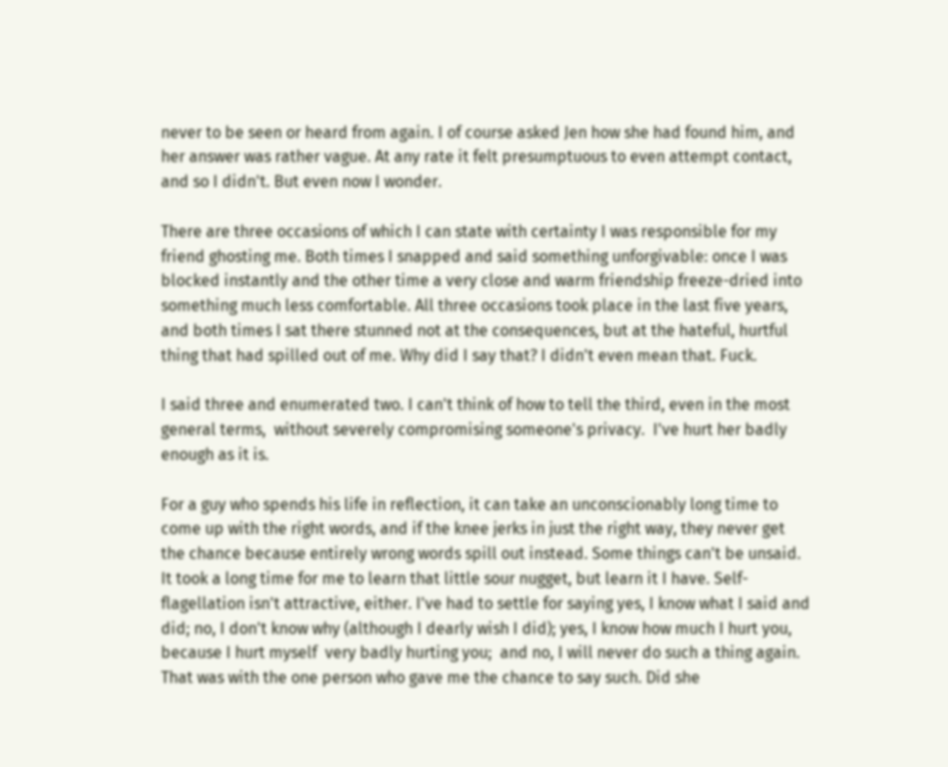never to be seen or heard from again. I of course asked Jen how she had found him, and her answer was rather vague. At any rate it felt presumptuous to even attempt contact, and so I didn't. But even now I wonder.

There are three occasions of which I can state with certainty I was responsible for my friend ghosting me. Both times I snapped and said something unforgivable: once I was blocked instantly and the other time a very close and warm friendship freeze-dried into something much less comfortable. All three occasions took place in the last five years, and both times I sat there stunned not at the consequences, but at the hateful, hurtful thing that had spilled out of me. Why did I say that? I didn't even mean that. Fuck.

I said three and enumerated two. I can't think of how to tell the third, even in the most general terms,  without severely compromising someone's privacy.  I've hurt her badly enough as it is.

For a guy who spends his life in reflection, it can take an unconscionably long time to come up with the right words, and if the knee jerks in just the right way, they never get the chance because entirely wrong words spill out instead. Some things can't be unsaid. It took a long time for me to learn that little sour nugget, but learn it I have. Self-flagellation isn't attractive, either. I've had to settle for saying yes, I know what I said and did; no, I don't know why (although I dearly wish I did); yes, I know how much I hurt you, because I hurt myself  very badly hurting you;  and no, I will never do such a thing again. That was with the one person who gave me the chance to say such. Did she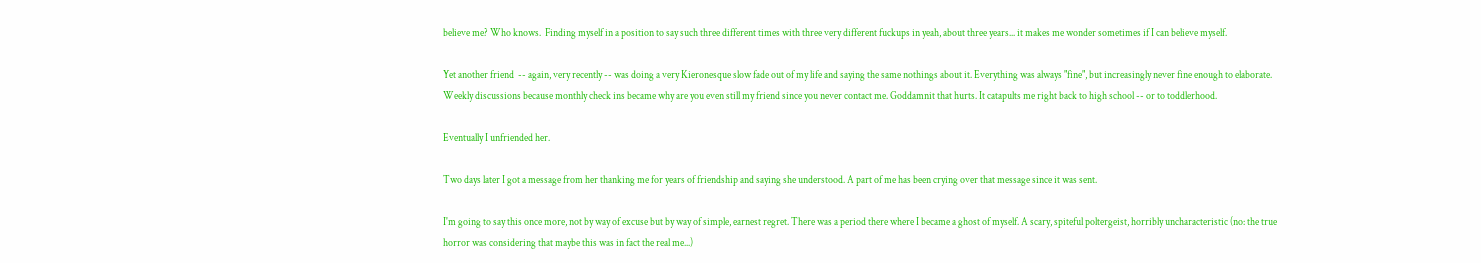believe me? Who knows.  Finding myself in a position to say such three different times with three very different fuckups in yeah, about three years... it makes me wonder sometimes if I can believe myself.

Yet another friend  -- again, very recently -- was doing a very Kieronesque slow fade out of my life and saying the same nothings about it. Everything was always "fine", but increasingly never fine enough to elaborate. Weekly discussions because monthly check ins became why are you even still my friend since you never contact me. Goddamnit that hurts. It catapults me right back to high school -- or to toddlerhood.

Eventually I unfriended her.

Two days later I got a message from her thanking me for years of friendship and saying she understood. A part of me has been crying over that message since it was sent.

I'm going to say this once more, not by way of excuse but by way of simple, earnest regret. There was a period there where I became a ghost of myself. A scary, spiteful poltergeist, horribly uncharacteristic (no: the true horror was considering that maybe this was in fact the real me...)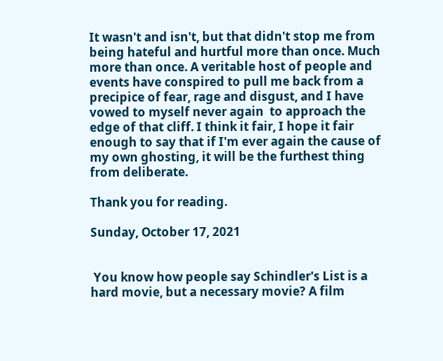It wasn't and isn't, but that didn't stop me from being hateful and hurtful more than once. Much more than once. A veritable host of people and events have conspired to pull me back from a precipice of fear, rage and disgust, and I have vowed to myself never again  to approach the edge of that cliff. I think it fair, I hope it fair enough to say that if I'm ever again the cause of my own ghosting, it will be the furthest thing from deliberate.

Thank you for reading.

Sunday, October 17, 2021


 You know how people say Schindler's List is a hard movie, but a necessary movie? A film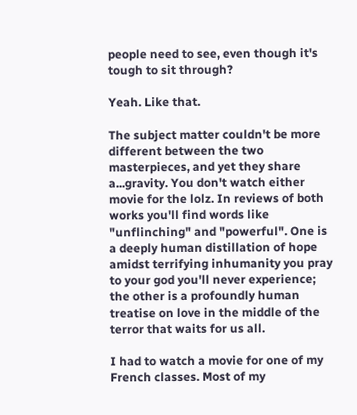people need to see, even though it's tough to sit through?

Yeah. Like that.

The subject matter couldn't be more different between the two masterpieces, and yet they share a...gravity. You don't watch either movie for the lolz. In reviews of both works you'll find words like "unflinching" and "powerful". One is a deeply human distillation of hope amidst terrifying inhumanity you pray to your god you'll never experience; the other is a profoundly human treatise on love in the middle of the terror that waits for us all.

I had to watch a movie for one of my French classes. Most of my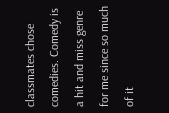classmates chose comedies. Comedy is a hit and miss genre for me since so much of it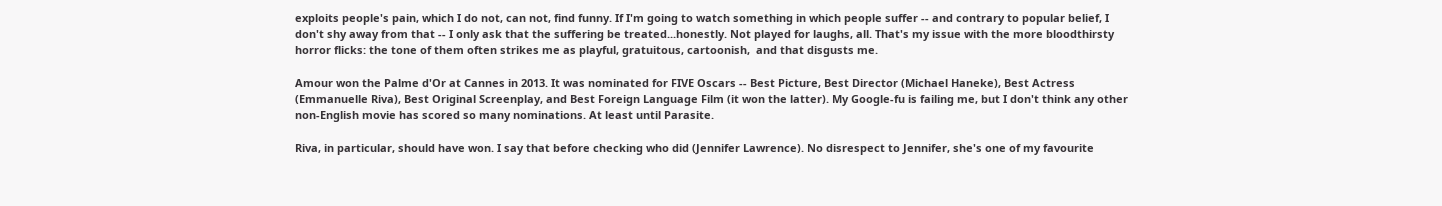exploits people's pain, which I do not, can not, find funny. If I'm going to watch something in which people suffer -- and contrary to popular belief, I don't shy away from that -- I only ask that the suffering be treated...honestly. Not played for laughs, all. That's my issue with the more bloodthirsty horror flicks: the tone of them often strikes me as playful, gratuitous, cartoonish,  and that disgusts me.

Amour won the Palme d'Or at Cannes in 2013. It was nominated for FIVE Oscars -- Best Picture, Best Director (Michael Haneke), Best Actress (Emmanuelle Riva), Best Original Screenplay, and Best Foreign Language Film (it won the latter). My Google-fu is failing me, but I don't think any other non-English movie has scored so many nominations. At least until Parasite.

Riva, in particular, should have won. I say that before checking who did (Jennifer Lawrence). No disrespect to Jennifer, she's one of my favourite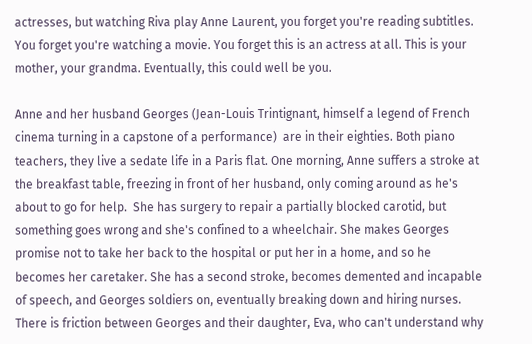actresses, but watching Riva play Anne Laurent, you forget you're reading subtitles. You forget you're watching a movie. You forget this is an actress at all. This is your mother, your grandma. Eventually, this could well be you.

Anne and her husband Georges (Jean-Louis Trintignant, himself a legend of French cinema turning in a capstone of a performance)  are in their eighties. Both piano teachers, they live a sedate life in a Paris flat. One morning, Anne suffers a stroke at the breakfast table, freezing in front of her husband, only coming around as he's about to go for help.  She has surgery to repair a partially blocked carotid, but something goes wrong and she's confined to a wheelchair. She makes Georges promise not to take her back to the hospital or put her in a home, and so he becomes her caretaker. She has a second stroke, becomes demented and incapable of speech, and Georges soldiers on, eventually breaking down and hiring nurses. There is friction between Georges and their daughter, Eva, who can't understand why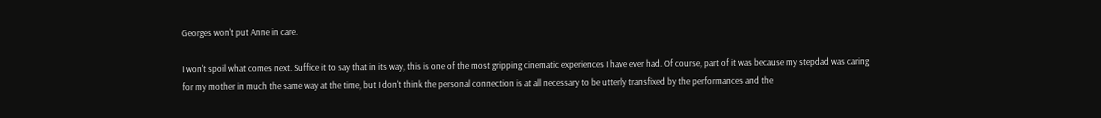Georges won't put Anne in care.

I won't spoil what comes next. Suffice it to say that in its way, this is one of the most gripping cinematic experiences I have ever had. Of course, part of it was because my stepdad was caring for my mother in much the same way at the time, but I don't think the personal connection is at all necessary to be utterly transfixed by the performances and the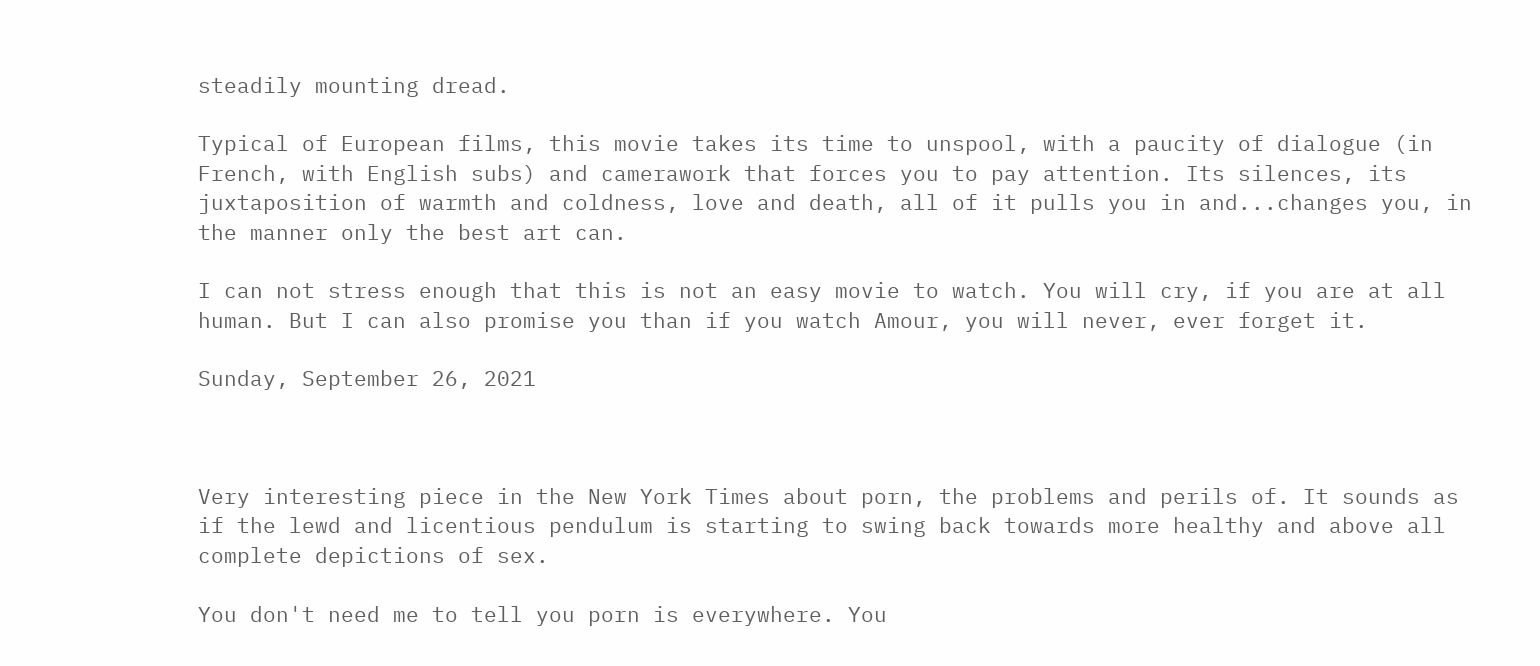steadily mounting dread.

Typical of European films, this movie takes its time to unspool, with a paucity of dialogue (in French, with English subs) and camerawork that forces you to pay attention. Its silences, its juxtaposition of warmth and coldness, love and death, all of it pulls you in and...changes you, in the manner only the best art can.

I can not stress enough that this is not an easy movie to watch. You will cry, if you are at all human. But I can also promise you than if you watch Amour, you will never, ever forget it.

Sunday, September 26, 2021



Very interesting piece in the New York Times about porn, the problems and perils of. It sounds as if the lewd and licentious pendulum is starting to swing back towards more healthy and above all complete depictions of sex.

You don't need me to tell you porn is everywhere. You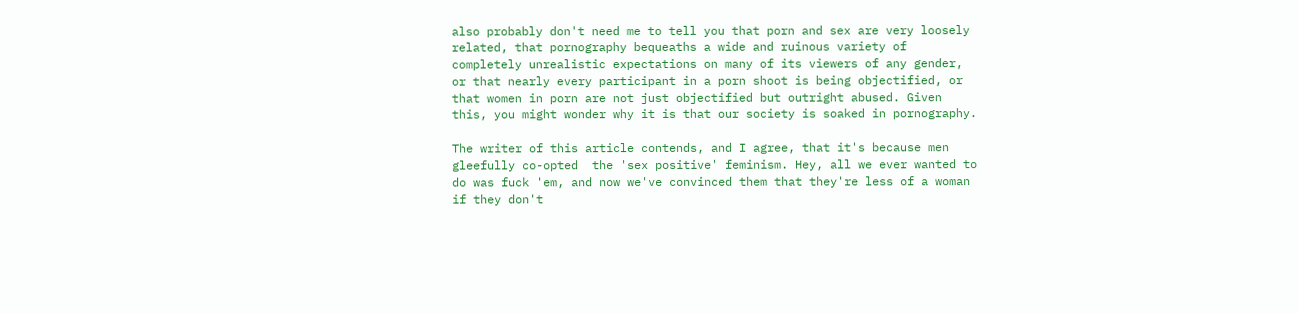also probably don't need me to tell you that porn and sex are very loosely related, that pornography bequeaths a wide and ruinous variety of completely unrealistic expectations on many of its viewers of any gender, or that nearly every participant in a porn shoot is being objectified, or that women in porn are not just objectified but outright abused. Given this, you might wonder why it is that our society is soaked in pornography.

The writer of this article contends, and I agree, that it's because men gleefully co-opted  the 'sex positive' feminism. Hey, all we ever wanted to do was fuck 'em, and now we've convinced them that they're less of a woman if they don't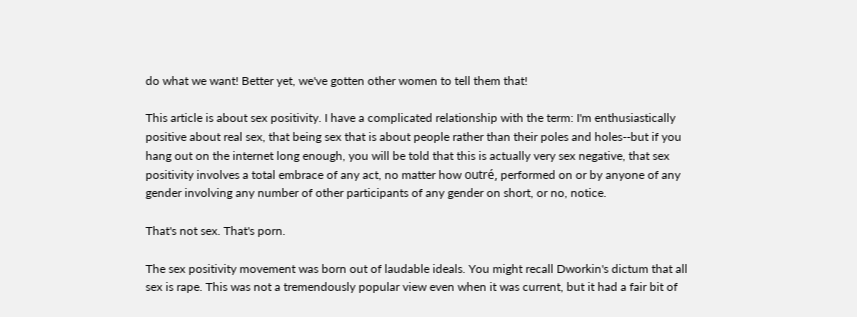do what we want! Better yet, we've gotten other women to tell them that!

This article is about sex positivity. I have a complicated relationship with the term: I'm enthusiastically positive about real sex, that being sex that is about people rather than their poles and holes--but if you hang out on the internet long enough, you will be told that this is actually very sex negative, that sex positivity involves a total embrace of any act, no matter how outré, performed on or by anyone of any gender involving any number of other participants of any gender on short, or no, notice.

That's not sex. That's porn.

The sex positivity movement was born out of laudable ideals. You might recall Dworkin's dictum that all sex is rape. This was not a tremendously popular view even when it was current, but it had a fair bit of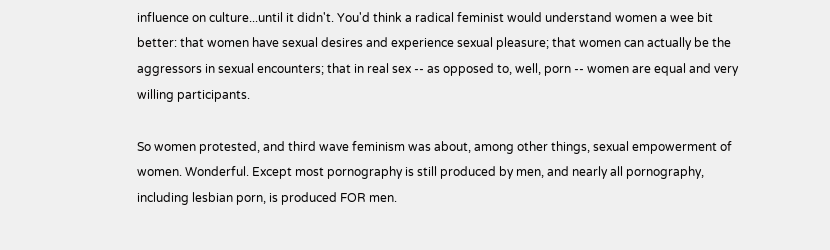influence on culture...until it didn't. You'd think a radical feminist would understand women a wee bit better: that women have sexual desires and experience sexual pleasure; that women can actually be the aggressors in sexual encounters; that in real sex -- as opposed to, well, porn -- women are equal and very willing participants.

So women protested, and third wave feminism was about, among other things, sexual empowerment of women. Wonderful. Except most pornography is still produced by men, and nearly all pornography, including lesbian porn, is produced FOR men.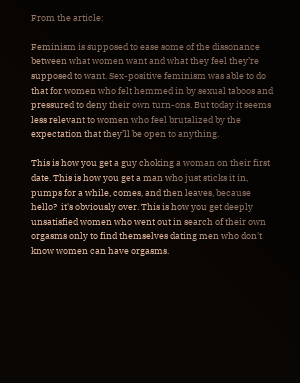From the article:

Feminism is supposed to ease some of the dissonance between what women want and what they feel they’re supposed to want. Sex-positive feminism was able to do that for women who felt hemmed in by sexual taboos and pressured to deny their own turn-ons. But today it seems less relevant to women who feel brutalized by the expectation that they’ll be open to anything.

This is how you get a guy choking a woman on their first date. This is how you get a man who just sticks it in, pumps for a while, comes, and then leaves, because hello?  it's obviously over. This is how you get deeply unsatisfied women who went out in search of their own orgasms only to find themselves dating men who don't know women can have orgasms.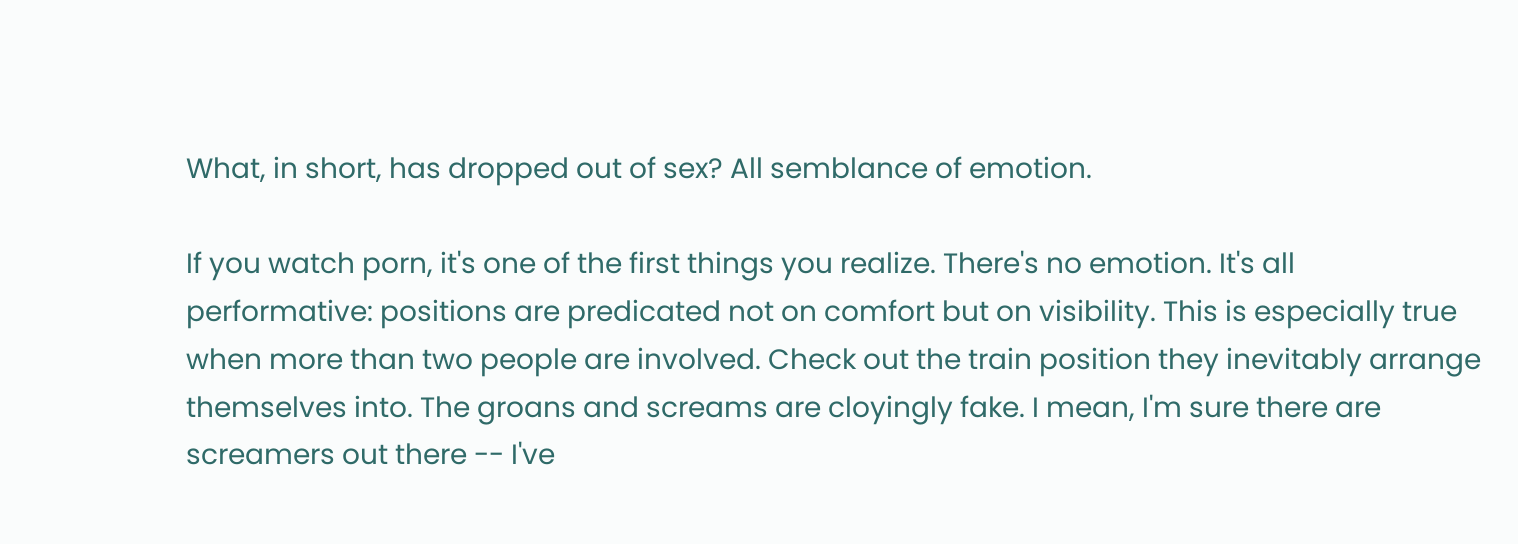What, in short, has dropped out of sex? All semblance of emotion.

If you watch porn, it's one of the first things you realize. There's no emotion. It's all performative: positions are predicated not on comfort but on visibility. This is especially true when more than two people are involved. Check out the train position they inevitably arrange themselves into. The groans and screams are cloyingly fake. I mean, I'm sure there are screamers out there -- I've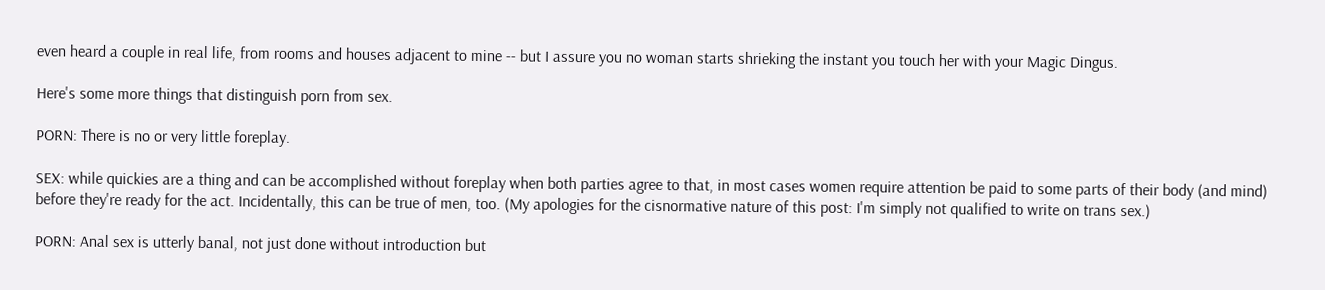even heard a couple in real life, from rooms and houses adjacent to mine -- but I assure you no woman starts shrieking the instant you touch her with your Magic Dingus.

Here's some more things that distinguish porn from sex.

PORN: There is no or very little foreplay.

SEX: while quickies are a thing and can be accomplished without foreplay when both parties agree to that, in most cases women require attention be paid to some parts of their body (and mind) before they're ready for the act. Incidentally, this can be true of men, too. (My apologies for the cisnormative nature of this post: I'm simply not qualified to write on trans sex.)

PORN: Anal sex is utterly banal, not just done without introduction but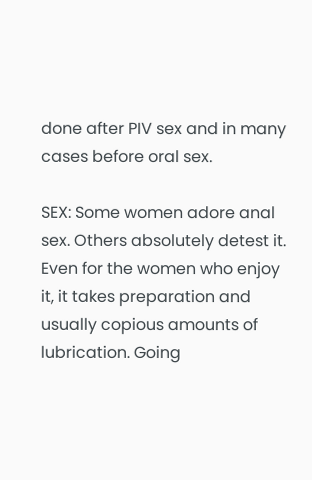done after PIV sex and in many cases before oral sex.

SEX: Some women adore anal sex. Others absolutely detest it. Even for the women who enjoy it, it takes preparation and usually copious amounts of lubrication. Going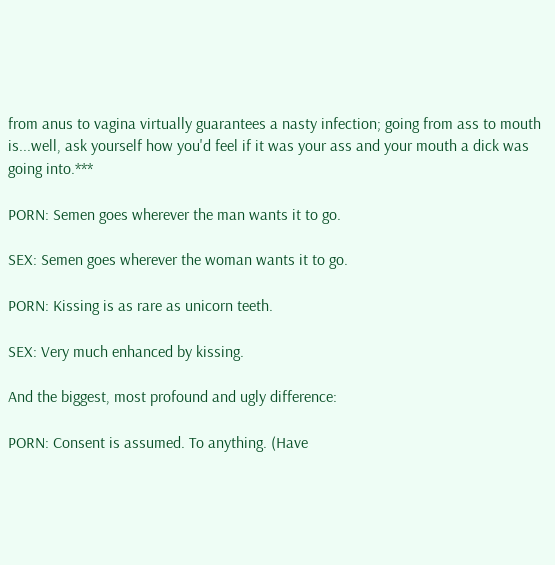from anus to vagina virtually guarantees a nasty infection; going from ass to mouth is...well, ask yourself how you'd feel if it was your ass and your mouth a dick was going into.***

PORN: Semen goes wherever the man wants it to go.

SEX: Semen goes wherever the woman wants it to go.

PORN: Kissing is as rare as unicorn teeth.

SEX: Very much enhanced by kissing.

And the biggest, most profound and ugly difference:

PORN: Consent is assumed. To anything. (Have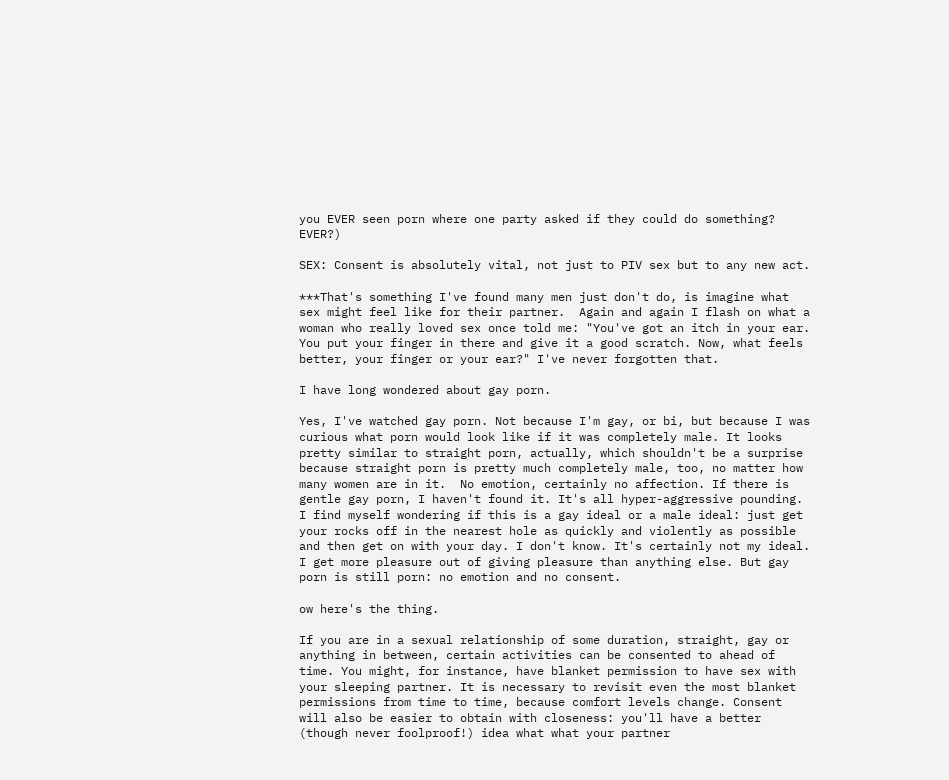you EVER seen porn where one party asked if they could do something? EVER?)

SEX: Consent is absolutely vital, not just to PIV sex but to any new act.

***That's something I've found many men just don't do, is imagine what sex might feel like for their partner.  Again and again I flash on what a woman who really loved sex once told me: "You've got an itch in your ear. You put your finger in there and give it a good scratch. Now, what feels better, your finger or your ear?" I've never forgotten that.

I have long wondered about gay porn.

Yes, I've watched gay porn. Not because I'm gay, or bi, but because I was curious what porn would look like if it was completely male. It looks pretty similar to straight porn, actually, which shouldn't be a surprise because straight porn is pretty much completely male, too, no matter how many women are in it.  No emotion, certainly no affection. If there is gentle gay porn, I haven't found it. It's all hyper-aggressive pounding. I find myself wondering if this is a gay ideal or a male ideal: just get your rocks off in the nearest hole as quickly and violently as possible and then get on with your day. I don't know. It's certainly not my ideal. I get more pleasure out of giving pleasure than anything else. But gay porn is still porn: no emotion and no consent.

ow here's the thing.

If you are in a sexual relationship of some duration, straight, gay or anything in between, certain activities can be consented to ahead of time. You might, for instance, have blanket permission to have sex with your sleeping partner. It is necessary to revisit even the most blanket permissions from time to time, because comfort levels change. Consent will also be easier to obtain with closeness: you'll have a better (though never foolproof!) idea what what your partner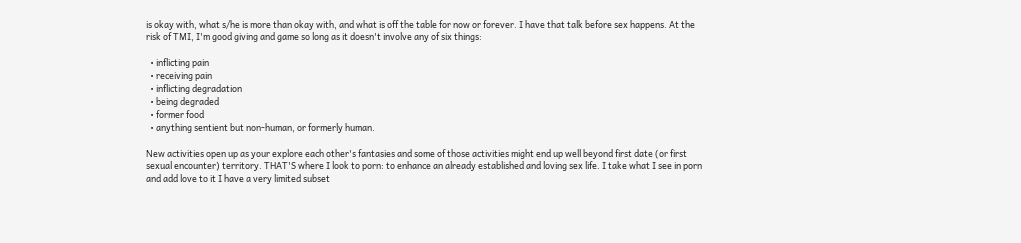is okay with, what s/he is more than okay with, and what is off the table for now or forever. I have that talk before sex happens. At the risk of TMI, I'm good giving and game so long as it doesn't involve any of six things:

  • inflicting pain
  • receiving pain
  • inflicting degradation
  • being degraded
  • former food
  • anything sentient but non-human, or formerly human.

New activities open up as your explore each other's fantasies and some of those activities might end up well beyond first date (or first sexual encounter) territory. THAT'S where I look to porn: to enhance an already established and loving sex life. I take what I see in porn and add love to it I have a very limited subset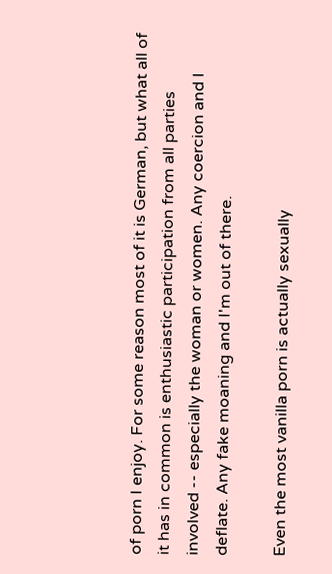of porn I enjoy. For some reason most of it is German, but what all of it has in common is enthusiastic participation from all parties involved -- especially the woman or women. Any coercion and I deflate. Any fake moaning and I'm out of there.

Even the most vanilla porn is actually sexually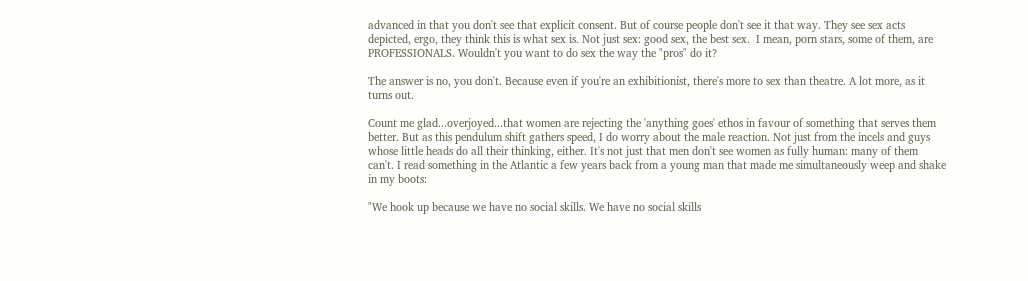advanced in that you don't see that explicit consent. But of course people don't see it that way. They see sex acts depicted, ergo, they think this is what sex is. Not just sex: good sex, the best sex.  I mean, porn stars, some of them, are PROFESSIONALS. Wouldn't you want to do sex the way the "pros" do it?

The answer is no, you don't. Because even if you're an exhibitionist, there's more to sex than theatre. A lot more, as it turns out.

Count me glad...overjoyed...that women are rejecting the 'anything goes' ethos in favour of something that serves them better. But as this pendulum shift gathers speed, I do worry about the male reaction. Not just from the incels and guys whose little heads do all their thinking, either. It's not just that men don't see women as fully human: many of them can't. I read something in the Atlantic a few years back from a young man that made me simultaneously weep and shake in my boots:

"We hook up because we have no social skills. We have no social skills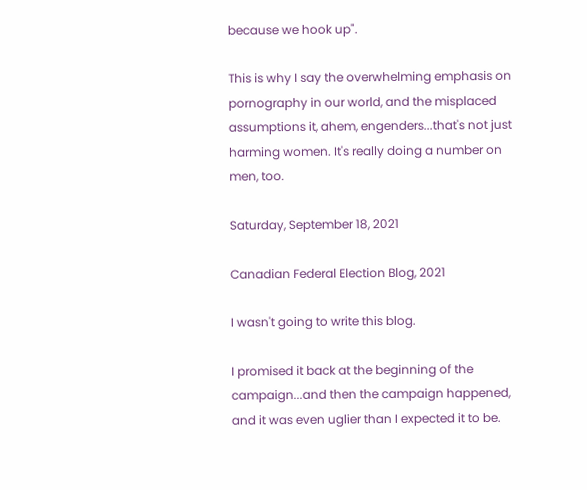because we hook up".

This is why I say the overwhelming emphasis on pornography in our world, and the misplaced assumptions it, ahem, engenders...that's not just harming women. It's really doing a number on men, too.

Saturday, September 18, 2021

Canadian Federal Election Blog, 2021

I wasn't going to write this blog.

I promised it back at the beginning of the campaign...and then the campaign happened, and it was even uglier than I expected it to be.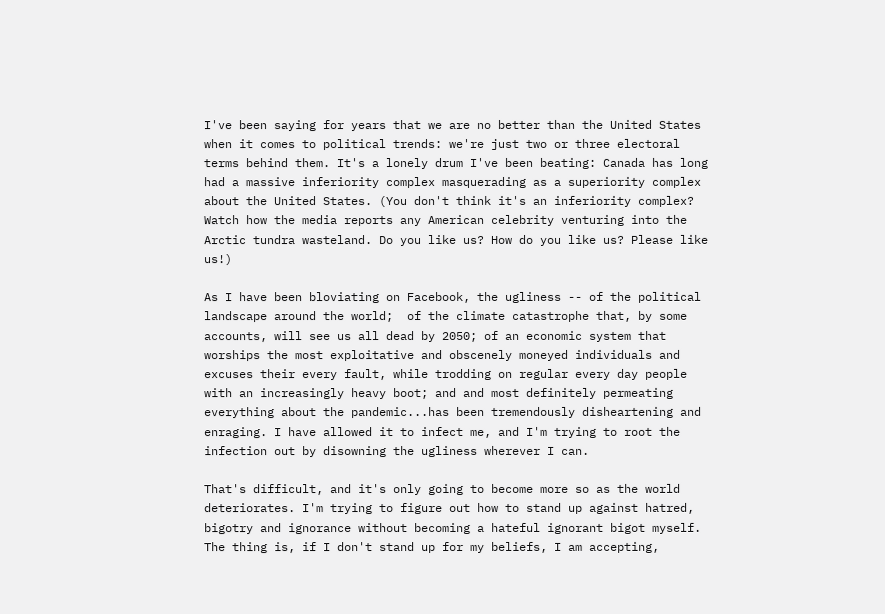I've been saying for years that we are no better than the United States when it comes to political trends: we're just two or three electoral terms behind them. It's a lonely drum I've been beating: Canada has long had a massive inferiority complex masquerading as a superiority complex about the United States. (You don't think it's an inferiority complex? Watch how the media reports any American celebrity venturing into the Arctic tundra wasteland. Do you like us? How do you like us? Please like us!)

As I have been bloviating on Facebook, the ugliness -- of the political landscape around the world;  of the climate catastrophe that, by some accounts, will see us all dead by 2050; of an economic system that worships the most exploitative and obscenely moneyed individuals and excuses their every fault, while trodding on regular every day people with an increasingly heavy boot; and and most definitely permeating everything about the pandemic...has been tremendously disheartening and enraging. I have allowed it to infect me, and I'm trying to root the infection out by disowning the ugliness wherever I can.

That's difficult, and it's only going to become more so as the world deteriorates. I'm trying to figure out how to stand up against hatred, bigotry and ignorance without becoming a hateful ignorant bigot myself. The thing is, if I don't stand up for my beliefs, I am accepting,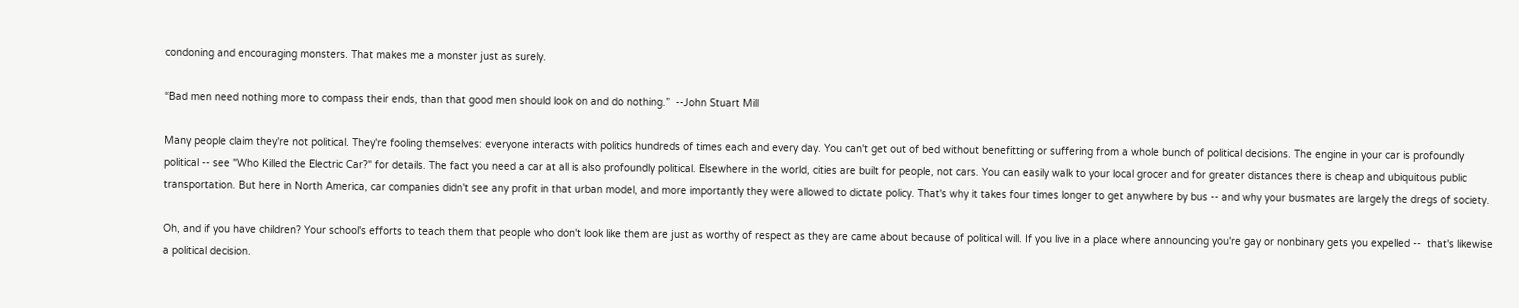condoning and encouraging monsters. That makes me a monster just as surely.

“Bad men need nothing more to compass their ends, than that good men should look on and do nothing.”  --John Stuart Mill

Many people claim they're not political. They're fooling themselves: everyone interacts with politics hundreds of times each and every day. You can't get out of bed without benefitting or suffering from a whole bunch of political decisions. The engine in your car is profoundly political -- see "Who Killed the Electric Car?" for details. The fact you need a car at all is also profoundly political. Elsewhere in the world, cities are built for people, not cars. You can easily walk to your local grocer and for greater distances there is cheap and ubiquitous public transportation. But here in North America, car companies didn't see any profit in that urban model, and more importantly they were allowed to dictate policy. That's why it takes four times longer to get anywhere by bus -- and why your busmates are largely the dregs of society.

Oh, and if you have children? Your school's efforts to teach them that people who don't look like them are just as worthy of respect as they are came about because of political will. If you live in a place where announcing you're gay or nonbinary gets you expelled --  that's likewise a political decision.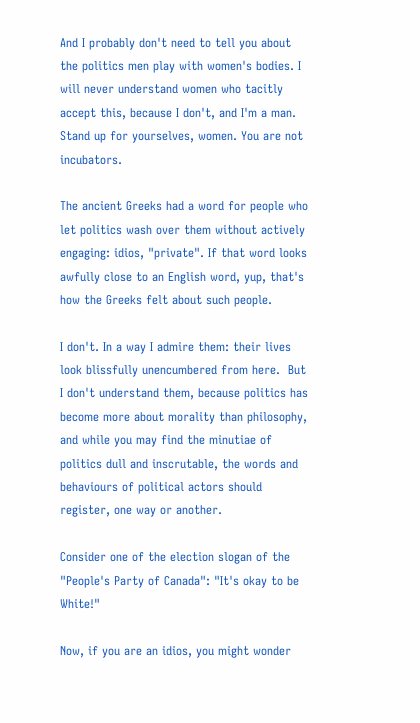And I probably don't need to tell you about the politics men play with women's bodies. I will never understand women who tacitly accept this, because I don't, and I'm a man. Stand up for yourselves, women. You are not incubators.

The ancient Greeks had a word for people who let politics wash over them without actively engaging: idios, "private". If that word looks awfully close to an English word, yup, that's how the Greeks felt about such people.

I don't. In a way I admire them: their lives look blissfully unencumbered from here.  But I don't understand them, because politics has become more about morality than philosophy, and while you may find the minutiae of politics dull and inscrutable, the words and behaviours of political actors should register, one way or another.

Consider one of the election slogan of the "People's Party of Canada": "It's okay to be White!"

Now, if you are an idios, you might wonder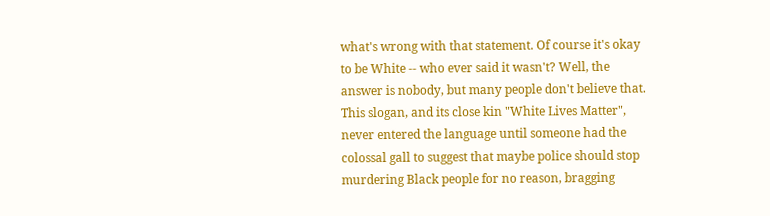what's wrong with that statement. Of course it's okay to be White -- who ever said it wasn't? Well, the answer is nobody, but many people don't believe that. This slogan, and its close kin "White Lives Matter", never entered the language until someone had the colossal gall to suggest that maybe police should stop murdering Black people for no reason, bragging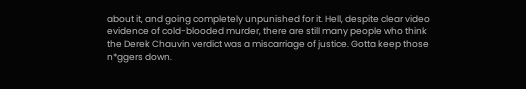about it, and going completely unpunished for it. Hell, despite clear video evidence of cold-blooded murder, there are still many people who think the Derek Chauvin verdict was a miscarriage of justice. Gotta keep those n*ggers down.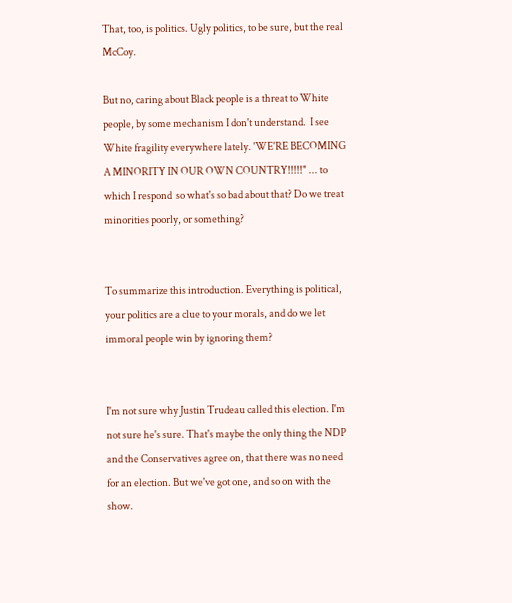That, too, is politics. Ugly politics, to be sure, but the real McCoy.

But no, caring about Black people is a threat to White people, by some mechanism I don't understand.  I see White fragility everywhere lately. 'WE'RE BECOMING A MINORITY IN OUR OWN COUNTRY!!!!!" ... to which I respond  so what's so bad about that? Do we treat minorities poorly, or something?


To summarize this introduction. Everything is political, your politics are a clue to your morals, and do we let immoral people win by ignoring them?


I'm not sure why Justin Trudeau called this election. I'm not sure he's sure. That's maybe the only thing the NDP and the Conservatives agree on, that there was no need for an election. But we've got one, and so on with the show.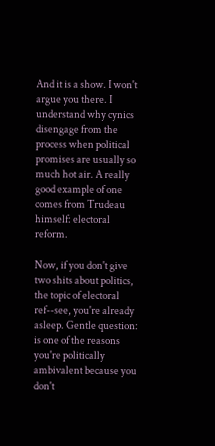And it is a show. I won't argue you there. I understand why cynics disengage from the process when political promises are usually so much hot air. A really good example of one comes from Trudeau himself: electoral reform.

Now, if you don't give two shits about politics, the topic of electoral ref--see, you're already asleep. Gentle question: is one of the reasons you're politically ambivalent because you don't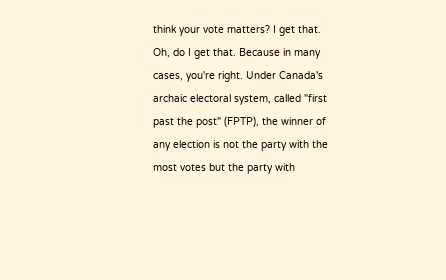think your vote matters? I get that. Oh, do I get that. Because in many cases, you're right. Under Canada's archaic electoral system, called "first past the post" (FPTP), the winner of any election is not the party with the most votes but the party with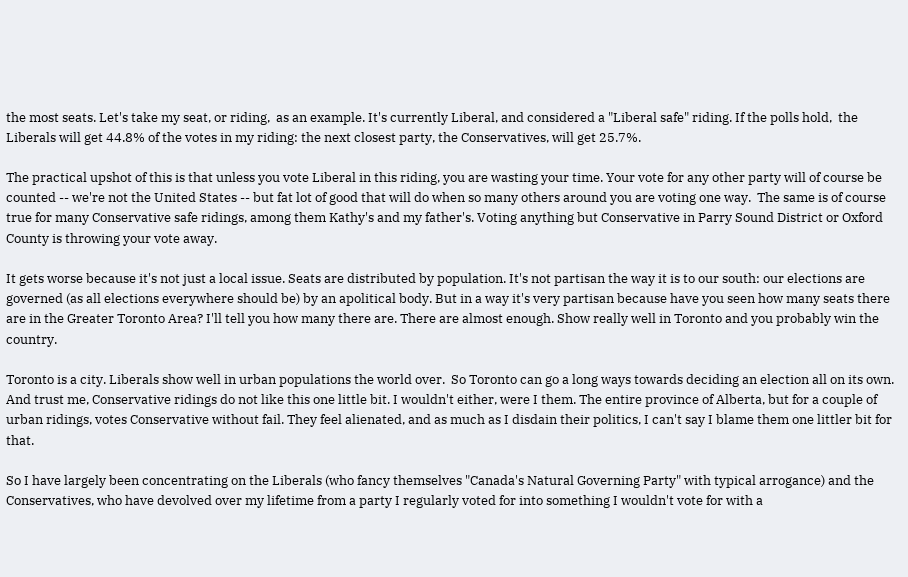the most seats. Let's take my seat, or riding,  as an example. It's currently Liberal, and considered a "Liberal safe" riding. If the polls hold,  the Liberals will get 44.8% of the votes in my riding: the next closest party, the Conservatives, will get 25.7%.

The practical upshot of this is that unless you vote Liberal in this riding, you are wasting your time. Your vote for any other party will of course be counted -- we're not the United States -- but fat lot of good that will do when so many others around you are voting one way.  The same is of course true for many Conservative safe ridings, among them Kathy's and my father's. Voting anything but Conservative in Parry Sound District or Oxford County is throwing your vote away.

It gets worse because it's not just a local issue. Seats are distributed by population. It's not partisan the way it is to our south: our elections are governed (as all elections everywhere should be) by an apolitical body. But in a way it's very partisan because have you seen how many seats there are in the Greater Toronto Area? I'll tell you how many there are. There are almost enough. Show really well in Toronto and you probably win the country.

Toronto is a city. Liberals show well in urban populations the world over.  So Toronto can go a long ways towards deciding an election all on its own. And trust me, Conservative ridings do not like this one little bit. I wouldn't either, were I them. The entire province of Alberta, but for a couple of urban ridings, votes Conservative without fail. They feel alienated, and as much as I disdain their politics, I can't say I blame them one littler bit for that.

So I have largely been concentrating on the Liberals (who fancy themselves "Canada's Natural Governing Party" with typical arrogance) and the Conservatives, who have devolved over my lifetime from a party I regularly voted for into something I wouldn't vote for with a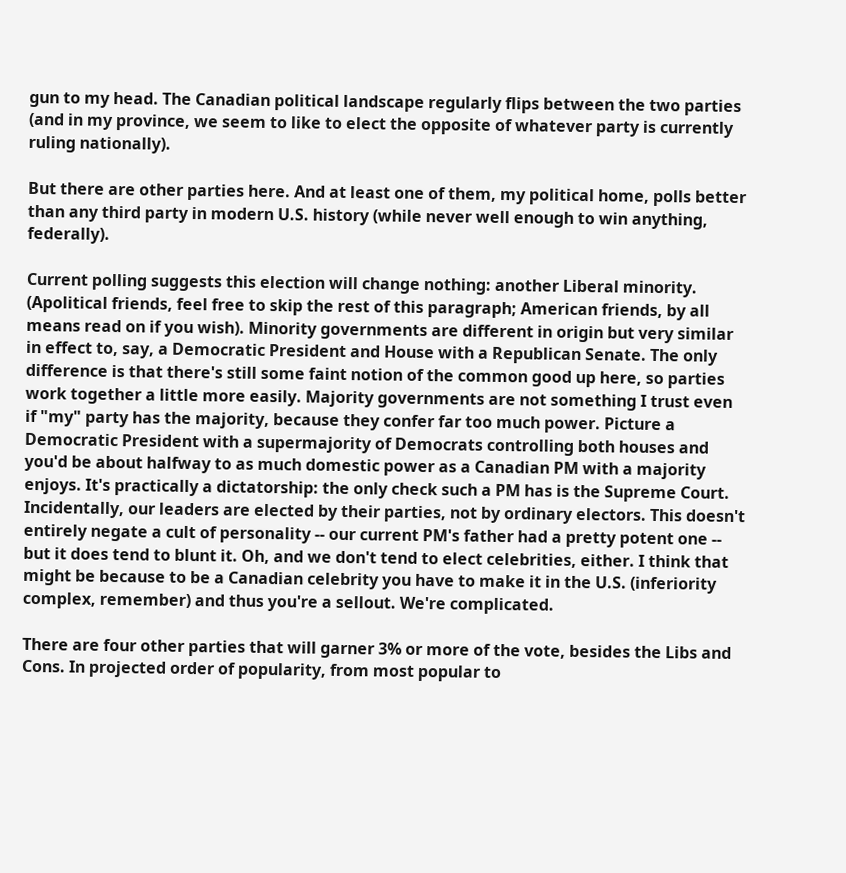gun to my head. The Canadian political landscape regularly flips between the two parties (and in my province, we seem to like to elect the opposite of whatever party is currently ruling nationally).

But there are other parties here. And at least one of them, my political home, polls better than any third party in modern U.S. history (while never well enough to win anything, federally).

Current polling suggests this election will change nothing: another Liberal minority. (Apolitical friends, feel free to skip the rest of this paragraph; American friends, by all means read on if you wish). Minority governments are different in origin but very similar in effect to, say, a Democratic President and House with a Republican Senate. The only difference is that there's still some faint notion of the common good up here, so parties work together a little more easily. Majority governments are not something I trust even if "my" party has the majority, because they confer far too much power. Picture a Democratic President with a supermajority of Democrats controlling both houses and you'd be about halfway to as much domestic power as a Canadian PM with a majority enjoys. It's practically a dictatorship: the only check such a PM has is the Supreme Court. Incidentally, our leaders are elected by their parties, not by ordinary electors. This doesn't entirely negate a cult of personality -- our current PM's father had a pretty potent one -- but it does tend to blunt it. Oh, and we don't tend to elect celebrities, either. I think that might be because to be a Canadian celebrity you have to make it in the U.S. (inferiority complex, remember) and thus you're a sellout. We're complicated.

There are four other parties that will garner 3% or more of the vote, besides the Libs and Cons. In projected order of popularity, from most popular to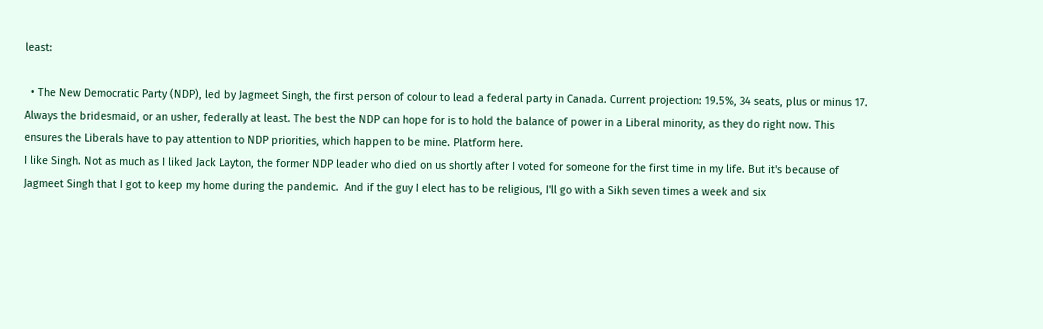least:

  • The New Democratic Party (NDP), led by Jagmeet Singh, the first person of colour to lead a federal party in Canada. Current projection: 19.5%, 34 seats, plus or minus 17.
Always the bridesmaid, or an usher, federally at least. The best the NDP can hope for is to hold the balance of power in a Liberal minority, as they do right now. This ensures the Liberals have to pay attention to NDP priorities, which happen to be mine. Platform here.
I like Singh. Not as much as I liked Jack Layton, the former NDP leader who died on us shortly after I voted for someone for the first time in my life. But it's because of Jagmeet Singh that I got to keep my home during the pandemic.  And if the guy I elect has to be religious, I'll go with a Sikh seven times a week and six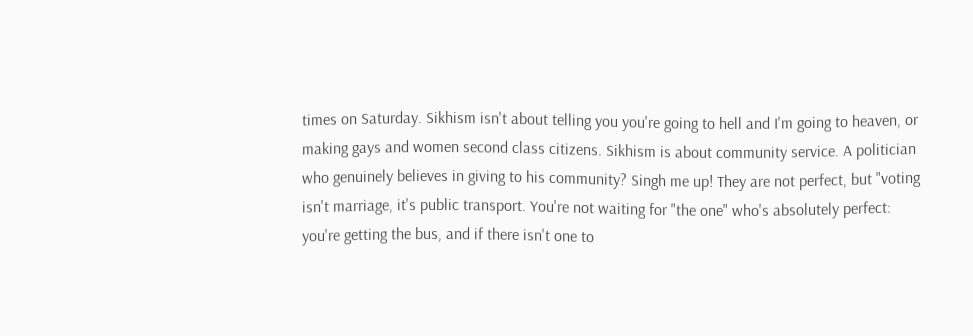times on Saturday. Sikhism isn't about telling you you're going to hell and I'm going to heaven, or making gays and women second class citizens. Sikhism is about community service. A politician who genuinely believes in giving to his community? Singh me up! They are not perfect, but "voting isn't marriage, it's public transport. You're not waiting for "the one" who's absolutely perfect: you're getting the bus, and if there isn't one to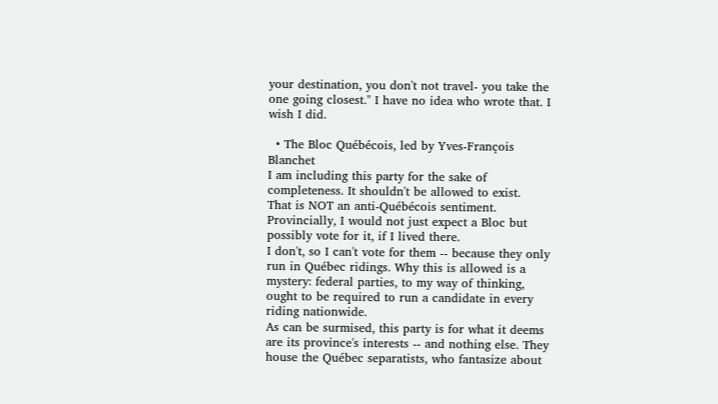your destination, you don't not travel- you take the one going closest." I have no idea who wrote that. I wish I did.

  • The Bloc Québécois, led by Yves-François Blanchet
I am including this party for the sake of completeness. It shouldn't be allowed to exist.
That is NOT an anti-Québécois sentiment. Provincially, I would not just expect a Bloc but possibly vote for it, if I lived there.
I don't, so I can't vote for them -- because they only run in Québec ridings. Why this is allowed is a mystery: federal parties, to my way of thinking, ought to be required to run a candidate in every riding nationwide.
As can be surmised, this party is for what it deems are its province's interests -- and nothing else. They house the Québec separatists, who fantasize about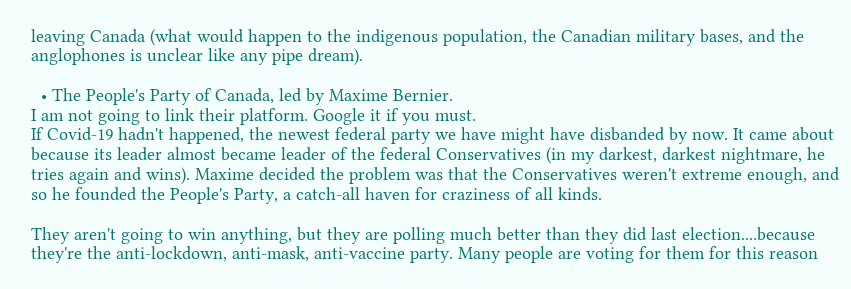leaving Canada (what would happen to the indigenous population, the Canadian military bases, and the anglophones is unclear like any pipe dream).

  • The People's Party of Canada, led by Maxime Bernier.
I am not going to link their platform. Google it if you must.
If Covid-19 hadn't happened, the newest federal party we have might have disbanded by now. It came about because its leader almost became leader of the federal Conservatives (in my darkest, darkest nightmare, he tries again and wins). Maxime decided the problem was that the Conservatives weren't extreme enough, and so he founded the People's Party, a catch-all haven for craziness of all kinds.

They aren't going to win anything, but they are polling much better than they did last election....because they're the anti-lockdown, anti-mask, anti-vaccine party. Many people are voting for them for this reason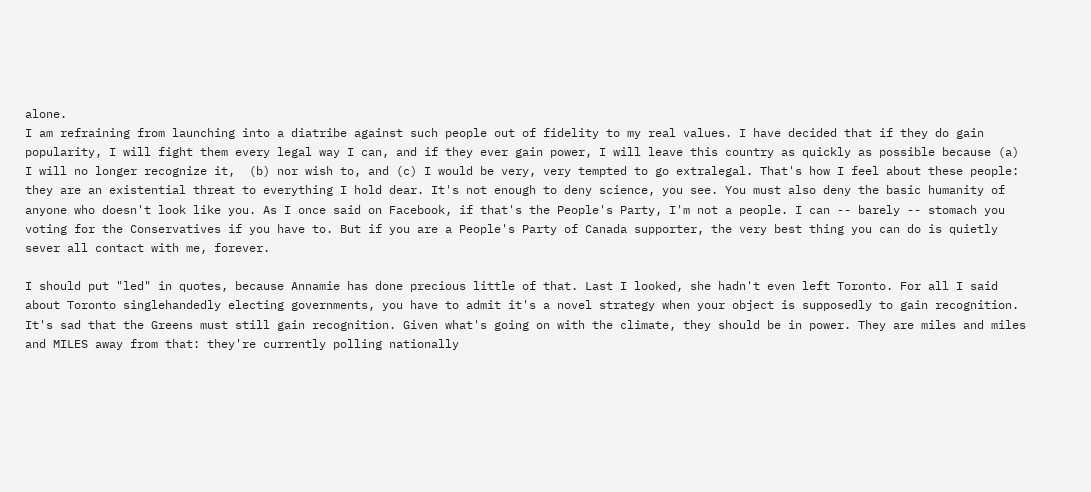alone.
I am refraining from launching into a diatribe against such people out of fidelity to my real values. I have decided that if they do gain popularity, I will fight them every legal way I can, and if they ever gain power, I will leave this country as quickly as possible because (a) I will no longer recognize it,  (b) nor wish to, and (c) I would be very, very tempted to go extralegal. That's how I feel about these people: they are an existential threat to everything I hold dear. It's not enough to deny science, you see. You must also deny the basic humanity of anyone who doesn't look like you. As I once said on Facebook, if that's the People's Party, I'm not a people. I can -- barely -- stomach you voting for the Conservatives if you have to. But if you are a People's Party of Canada supporter, the very best thing you can do is quietly sever all contact with me, forever.

I should put "led" in quotes, because Annamie has done precious little of that. Last I looked, she hadn't even left Toronto. For all I said about Toronto singlehandedly electing governments, you have to admit it's a novel strategy when your object is supposedly to gain recognition.
It's sad that the Greens must still gain recognition. Given what's going on with the climate, they should be in power. They are miles and miles and MILES away from that: they're currently polling nationally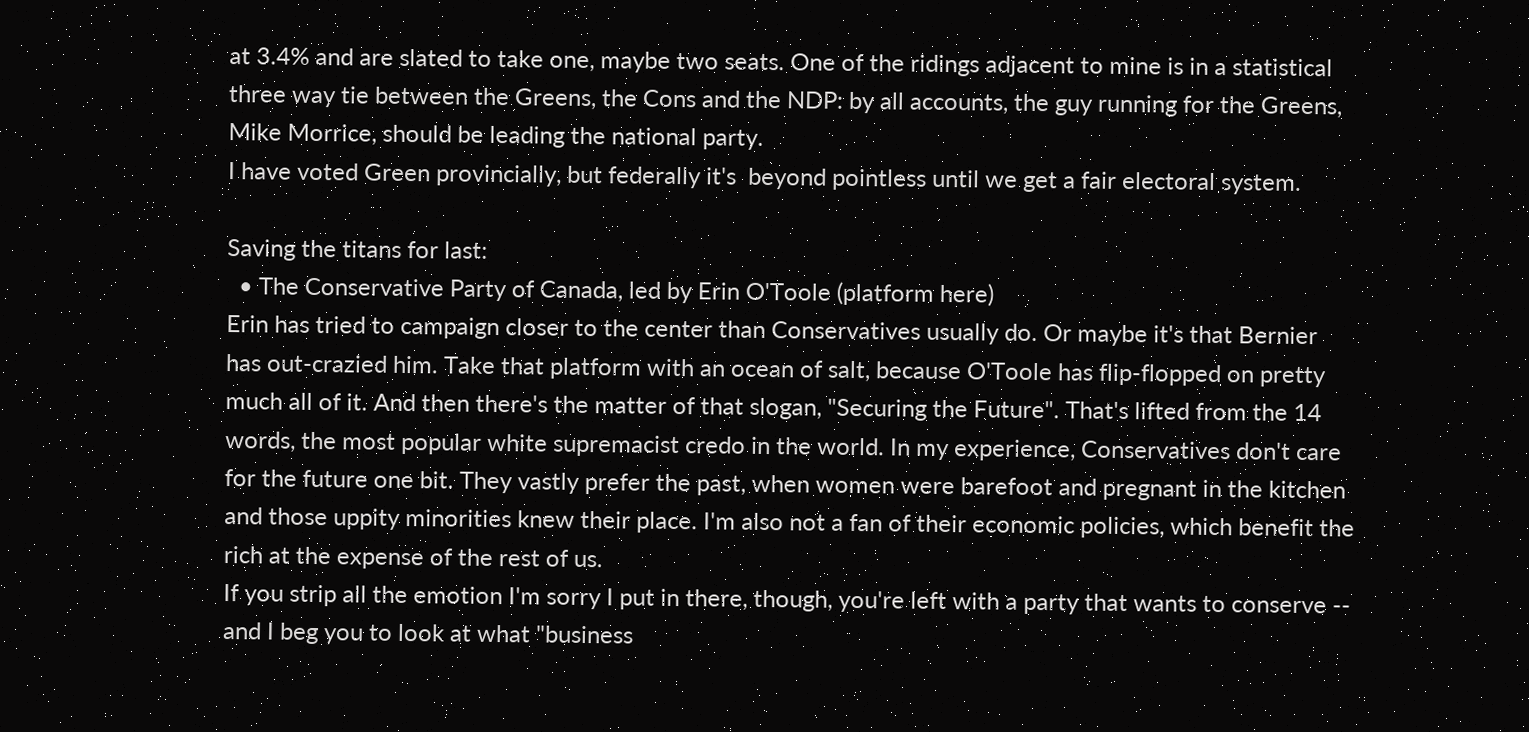at 3.4% and are slated to take one, maybe two seats. One of the ridings adjacent to mine is in a statistical three way tie between the Greens, the Cons and the NDP: by all accounts, the guy running for the Greens, Mike Morrice, should be leading the national party.
I have voted Green provincially, but federally it's  beyond pointless until we get a fair electoral system.

Saving the titans for last:
  • The Conservative Party of Canada, led by Erin O'Toole (platform here)
Erin has tried to campaign closer to the center than Conservatives usually do. Or maybe it's that Bernier has out-crazied him. Take that platform with an ocean of salt, because O'Toole has flip-flopped on pretty much all of it. And then there's the matter of that slogan, "Securing the Future". That's lifted from the 14 words, the most popular white supremacist credo in the world. In my experience, Conservatives don't care for the future one bit. They vastly prefer the past, when women were barefoot and pregnant in the kitchen and those uppity minorities knew their place. I'm also not a fan of their economic policies, which benefit the rich at the expense of the rest of us.
If you strip all the emotion I'm sorry I put in there, though, you're left with a party that wants to conserve -- and I beg you to look at what "business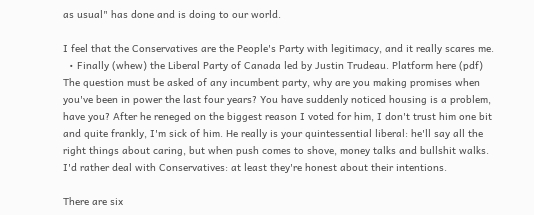as usual" has done and is doing to our world.

I feel that the Conservatives are the People's Party with legitimacy, and it really scares me.
  • Finally (whew) the Liberal Party of Canada led by Justin Trudeau. Platform here (pdf)
The question must be asked of any incumbent party, why are you making promises when you've been in power the last four years? You have suddenly noticed housing is a problem, have you? After he reneged on the biggest reason I voted for him, I don't trust him one bit and quite frankly, I'm sick of him. He really is your quintessential liberal: he'll say all the right things about caring, but when push comes to shove, money talks and bullshit walks. I'd rather deal with Conservatives: at least they're honest about their intentions.

There are six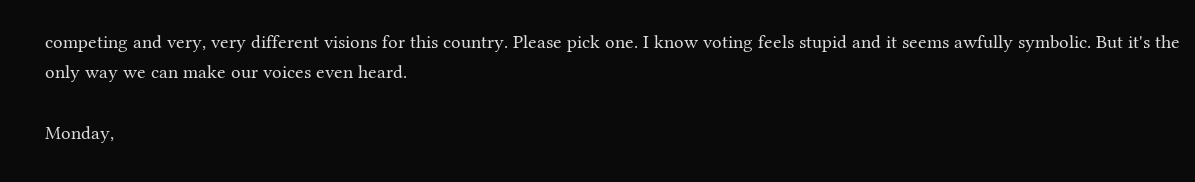competing and very, very different visions for this country. Please pick one. I know voting feels stupid and it seems awfully symbolic. But it's the only way we can make our voices even heard.

Monday,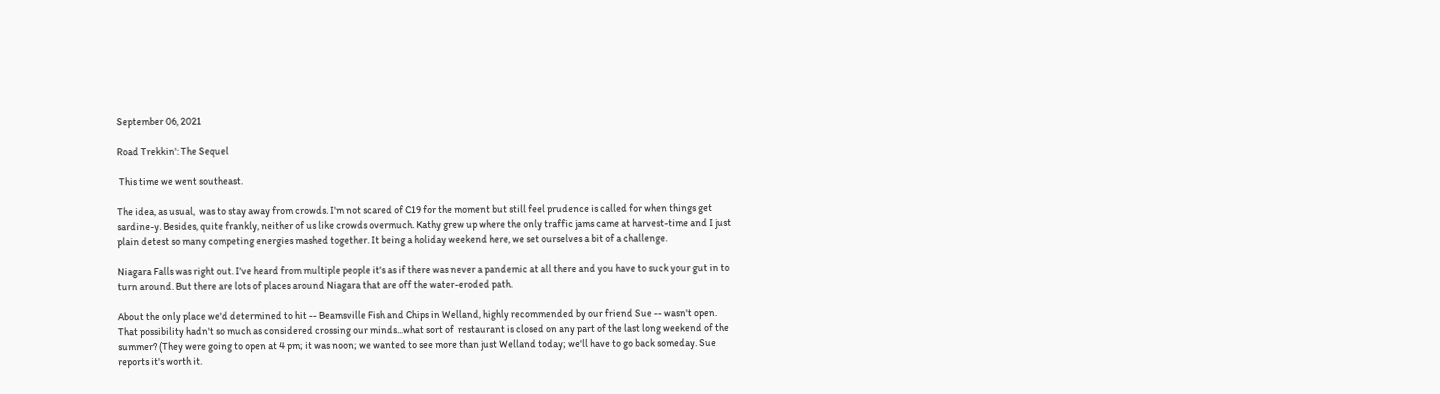September 06, 2021

Road Trekkin': The Sequel

 This time we went southeast.

The idea, as usual,  was to stay away from crowds. I'm not scared of C19 for the moment but still feel prudence is called for when things get sardine-y. Besides, quite frankly, neither of us like crowds overmuch. Kathy grew up where the only traffic jams came at harvest-time and I just plain detest so many competing energies mashed together. It being a holiday weekend here, we set ourselves a bit of a challenge.

Niagara Falls was right out. I've heard from multiple people it's as if there was never a pandemic at all there and you have to suck your gut in to turn around. But there are lots of places around Niagara that are off the water-eroded path.

About the only place we'd determined to hit -- Beamsville Fish and Chips in Welland, highly recommended by our friend Sue -- wasn't open. That possibility hadn't so much as considered crossing our minds...what sort of  restaurant is closed on any part of the last long weekend of the summer? (They were going to open at 4 pm; it was noon; we wanted to see more than just Welland today; we'll have to go back someday. Sue reports it's worth it.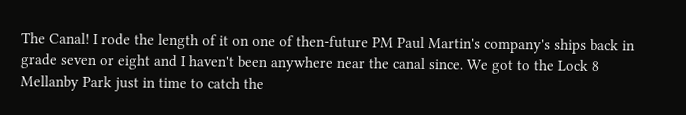The Canal! I rode the length of it on one of then-future PM Paul Martin's company's ships back in grade seven or eight and I haven't been anywhere near the canal since. We got to the Lock 8 Mellanby Park just in time to catch the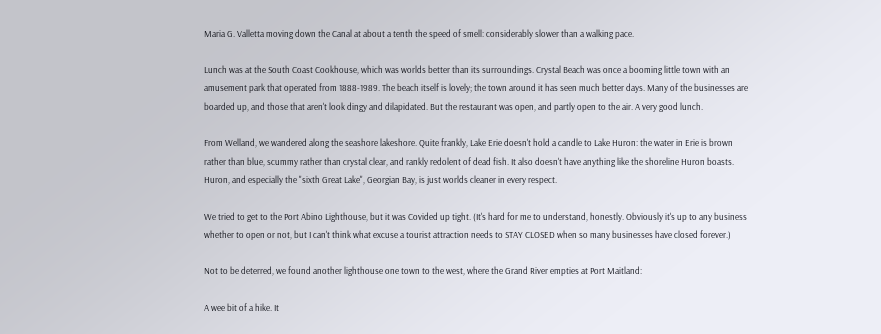Maria G. Valletta moving down the Canal at about a tenth the speed of smell: considerably slower than a walking pace.

Lunch was at the South Coast Cookhouse, which was worlds better than its surroundings. Crystal Beach was once a booming little town with an amusement park that operated from 1888-1989. The beach itself is lovely; the town around it has seen much better days. Many of the businesses are boarded up, and those that aren't look dingy and dilapidated. But the restaurant was open, and partly open to the air. A very good lunch.

From Welland, we wandered along the seashore lakeshore. Quite frankly, Lake Erie doesn't hold a candle to Lake Huron: the water in Erie is brown rather than blue, scummy rather than crystal clear, and rankly redolent of dead fish. It also doesn't have anything like the shoreline Huron boasts. Huron, and especially the "sixth Great Lake", Georgian Bay, is just worlds cleaner in every respect.

We tried to get to the Port Abino Lighthouse, but it was Covided up tight. (It's hard for me to understand, honestly. Obviously it's up to any business whether to open or not, but I can't think what excuse a tourist attraction needs to STAY CLOSED when so many businesses have closed forever.)

Not to be deterred, we found another lighthouse one town to the west, where the Grand River empties at Port Maitland:

A wee bit of a hike. It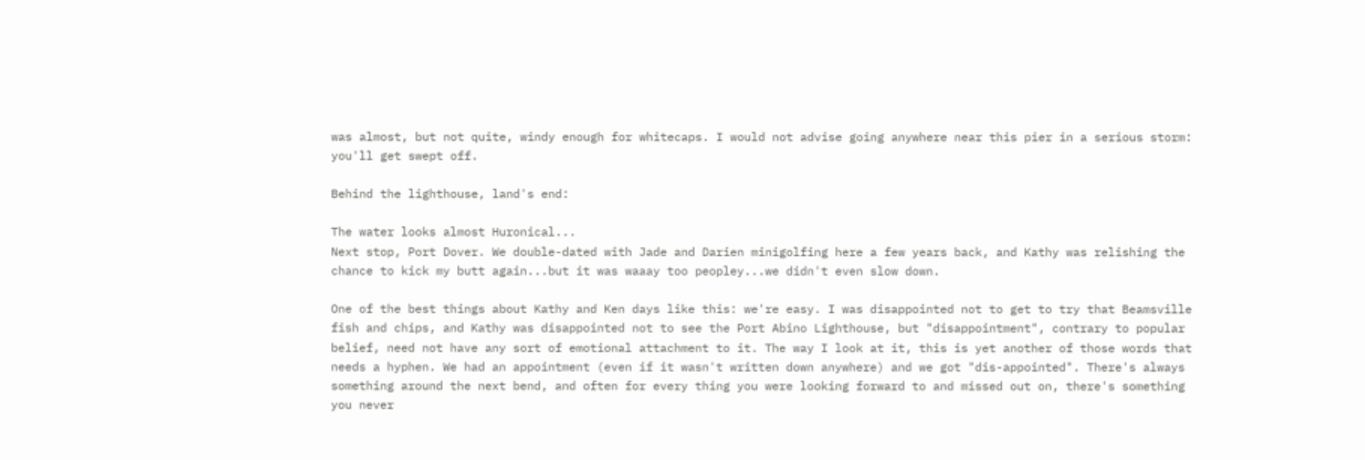was almost, but not quite, windy enough for whitecaps. I would not advise going anywhere near this pier in a serious storm: you'll get swept off.

Behind the lighthouse, land's end:

The water looks almost Huronical...
Next stop, Port Dover. We double-dated with Jade and Darien minigolfing here a few years back, and Kathy was relishing the chance to kick my butt again...but it was waaay too peopley...we didn't even slow down.

One of the best things about Kathy and Ken days like this: we're easy. I was disappointed not to get to try that Beamsville fish and chips, and Kathy was disappointed not to see the Port Abino Lighthouse, but "disappointment", contrary to popular belief, need not have any sort of emotional attachment to it. The way I look at it, this is yet another of those words that needs a hyphen. We had an appointment (even if it wasn't written down anywhere) and we got "dis-appointed". There's always something around the next bend, and often for every thing you were looking forward to and missed out on, there's something you never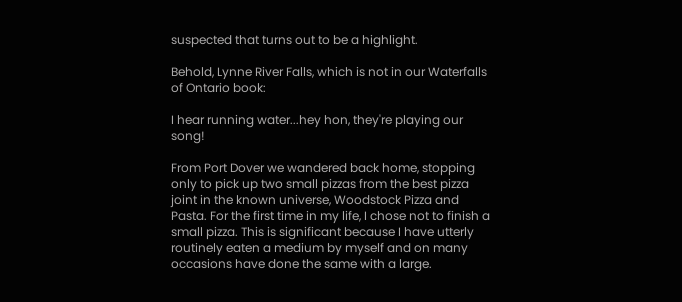suspected that turns out to be a highlight.

Behold, Lynne River Falls, which is not in our Waterfalls of Ontario book:

I hear running water...hey hon, they're playing our song!

From Port Dover we wandered back home, stopping only to pick up two small pizzas from the best pizza joint in the known universe, Woodstock Pizza and Pasta. For the first time in my life, I chose not to finish a small pizza. This is significant because I have utterly routinely eaten a medium by myself and on many occasions have done the same with a large.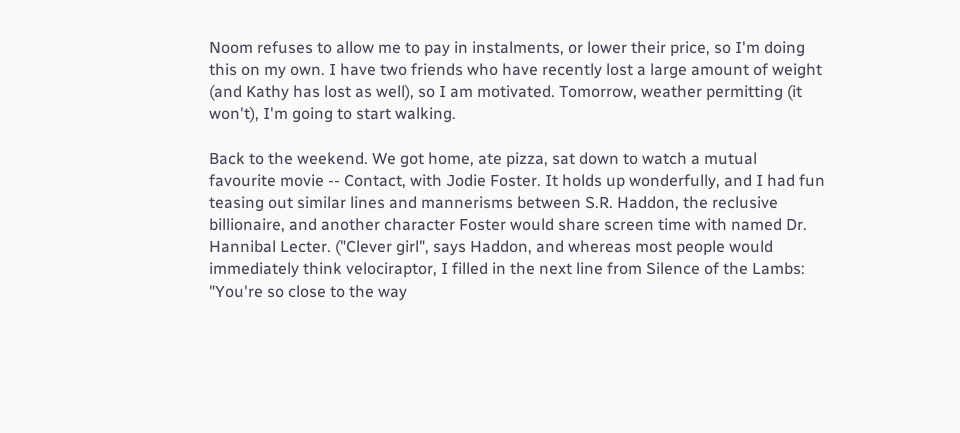Noom refuses to allow me to pay in instalments, or lower their price, so I'm doing this on my own. I have two friends who have recently lost a large amount of weight (and Kathy has lost as well), so I am motivated. Tomorrow, weather permitting (it won't), I'm going to start walking.

Back to the weekend. We got home, ate pizza, sat down to watch a mutual favourite movie -- Contact, with Jodie Foster. It holds up wonderfully, and I had fun teasing out similar lines and mannerisms between S.R. Haddon, the reclusive billionaire, and another character Foster would share screen time with named Dr. Hannibal Lecter. ("Clever girl", says Haddon, and whereas most people would immediately think velociraptor, I filled in the next line from Silence of the Lambs: "You're so close to the way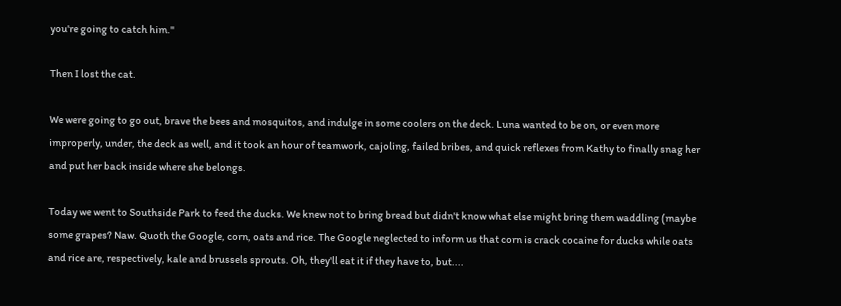you're going to catch him."

Then I lost the cat.

We were going to go out, brave the bees and mosquitos, and indulge in some coolers on the deck. Luna wanted to be on, or even more improperly, under, the deck as well, and it took an hour of teamwork, cajoling, failed bribes, and quick reflexes from Kathy to finally snag her and put her back inside where she belongs.

Today we went to Southside Park to feed the ducks. We knew not to bring bread but didn't know what else might bring them waddling (maybe some grapes? Naw. Quoth the Google, corn, oats and rice. The Google neglected to inform us that corn is crack cocaine for ducks while oats and rice are, respectively, kale and brussels sprouts. Oh, they'll eat it if they have to, but....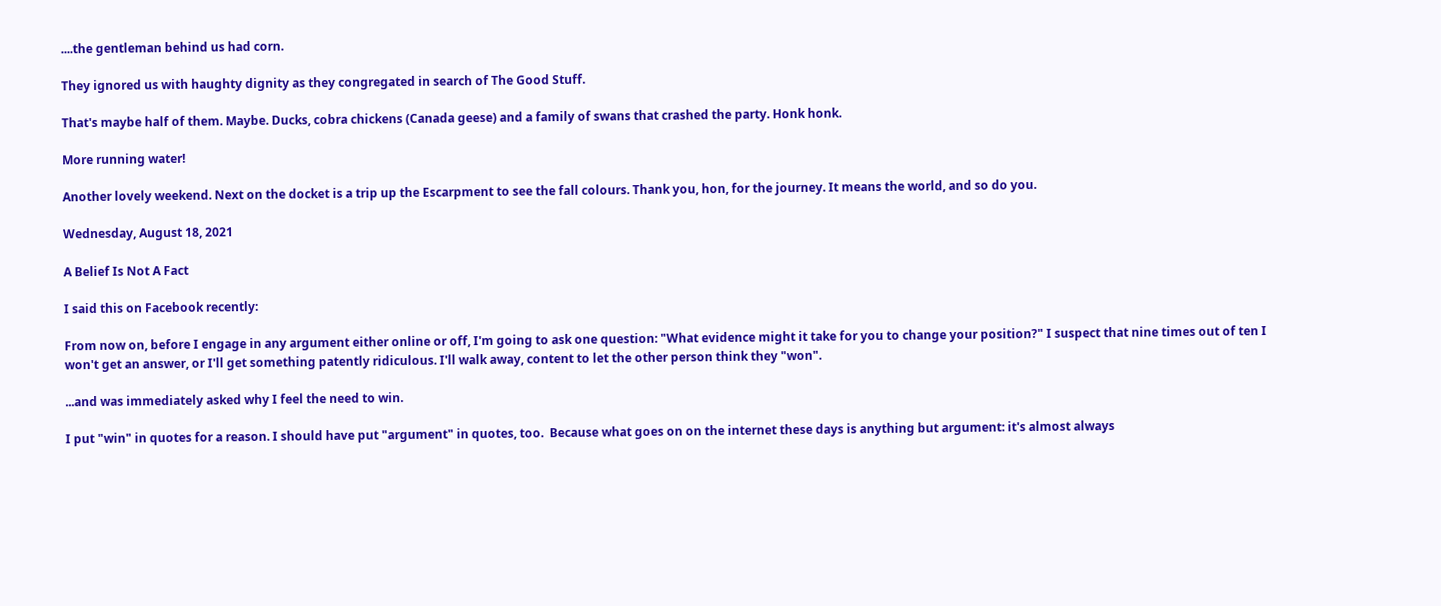....the gentleman behind us had corn.

They ignored us with haughty dignity as they congregated in search of The Good Stuff.

That's maybe half of them. Maybe. Ducks, cobra chickens (Canada geese) and a family of swans that crashed the party. Honk honk.

More running water!

Another lovely weekend. Next on the docket is a trip up the Escarpment to see the fall colours. Thank you, hon, for the journey. It means the world, and so do you.

Wednesday, August 18, 2021

A Belief Is Not A Fact

I said this on Facebook recently:

From now on, before I engage in any argument either online or off, I'm going to ask one question: "What evidence might it take for you to change your position?" I suspect that nine times out of ten I won't get an answer, or I'll get something patently ridiculous. I'll walk away, content to let the other person think they "won".

...and was immediately asked why I feel the need to win.

I put "win" in quotes for a reason. I should have put "argument" in quotes, too.  Because what goes on on the internet these days is anything but argument: it's almost always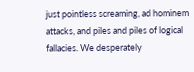just pointless screaming, ad hominem attacks, and piles and piles of logical fallacies. We desperately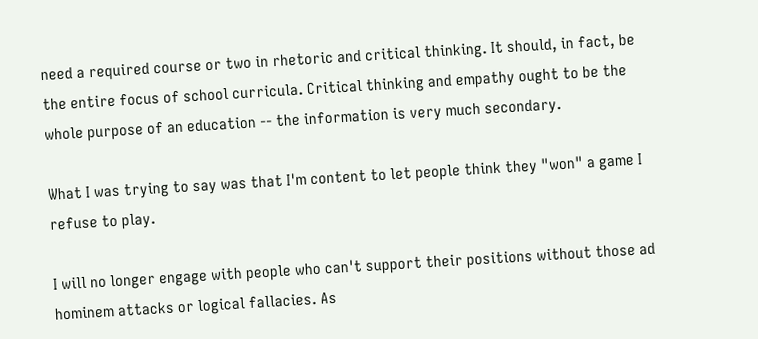need a required course or two in rhetoric and critical thinking. It should, in fact, be the entire focus of school curricula. Critical thinking and empathy ought to be the whole purpose of an education -- the information is very much secondary.

What I was trying to say was that I'm content to let people think they "won" a game I refuse to play.

I will no longer engage with people who can't support their positions without those ad hominem attacks or logical fallacies. As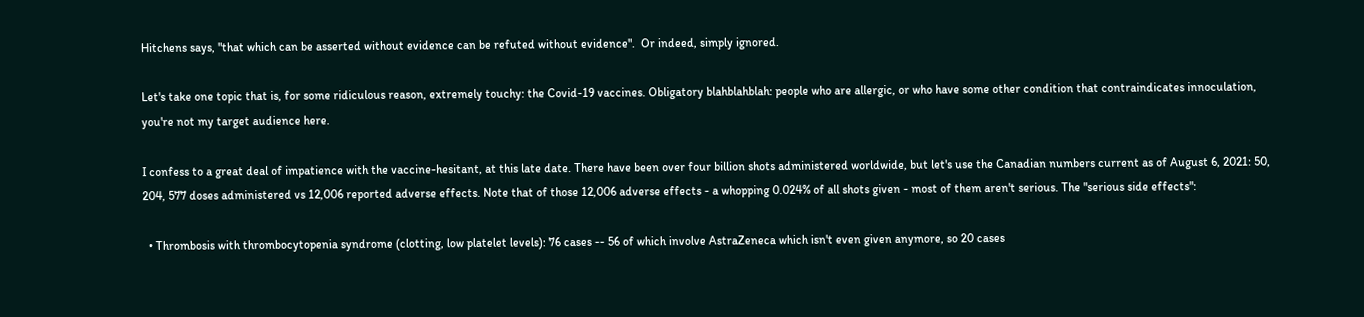Hitchens says, "that which can be asserted without evidence can be refuted without evidence".  Or indeed, simply ignored.

Let's take one topic that is, for some ridiculous reason, extremely touchy: the Covid-19 vaccines. Obligatory blahblahblah: people who are allergic, or who have some other condition that contraindicates innoculation, you're not my target audience here.

I confess to a great deal of impatience with the vaccine-hesitant, at this late date. There have been over four billion shots administered worldwide, but let's use the Canadian numbers current as of August 6, 2021: 50, 204, 577 doses administered vs 12,006 reported adverse effects. Note that of those 12,006 adverse effects - a whopping 0.024% of all shots given - most of them aren't serious. The "serious side effects":

  • Thrombosis with thrombocytopenia syndrome (clotting, low platelet levels): 76 cases -- 56 of which involve AstraZeneca which isn't even given anymore, so 20 cases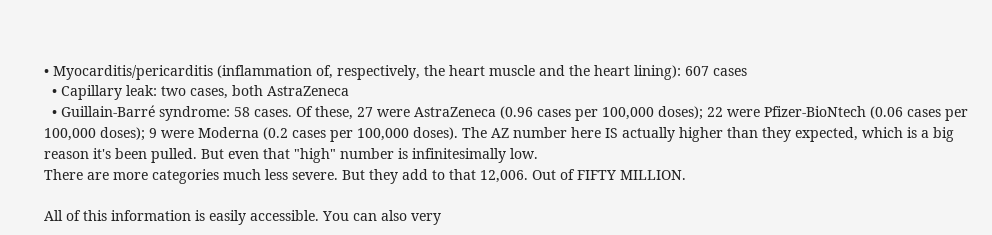• Myocarditis/pericarditis (inflammation of, respectively, the heart muscle and the heart lining): 607 cases
  • Capillary leak: two cases, both AstraZeneca
  • Guillain-Barré syndrome: 58 cases. Of these, 27 were AstraZeneca (0.96 cases per 100,000 doses); 22 were Pfizer-BioNtech (0.06 cases per 100,000 doses); 9 were Moderna (0.2 cases per 100,000 doses). The AZ number here IS actually higher than they expected, which is a big reason it's been pulled. But even that "high" number is infinitesimally low.
There are more categories much less severe. But they add to that 12,006. Out of FIFTY MILLION.

All of this information is easily accessible. You can also very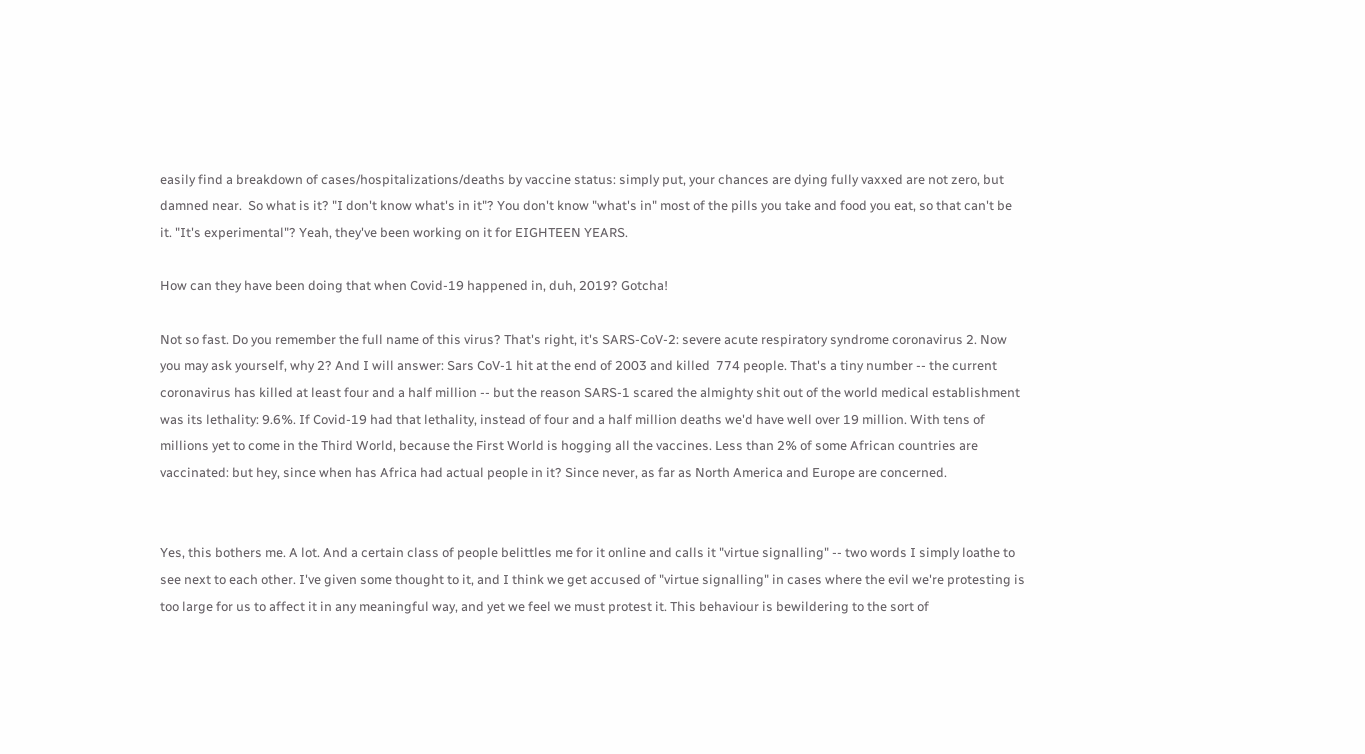easily find a breakdown of cases/hospitalizations/deaths by vaccine status: simply put, your chances are dying fully vaxxed are not zero, but damned near.  So what is it? "I don't know what's in it"? You don't know "what's in" most of the pills you take and food you eat, so that can't be it. "It's experimental"? Yeah, they've been working on it for EIGHTEEN YEARS.

How can they have been doing that when Covid-19 happened in, duh, 2019? Gotcha!

Not so fast. Do you remember the full name of this virus? That's right, it's SARS-CoV-2: severe acute respiratory syndrome coronavirus 2. Now you may ask yourself, why 2? And I will answer: Sars CoV-1 hit at the end of 2003 and killed  774 people. That's a tiny number -- the current coronavirus has killed at least four and a half million -- but the reason SARS-1 scared the almighty shit out of the world medical establishment was its lethality: 9.6%. If Covid-19 had that lethality, instead of four and a half million deaths we'd have well over 19 million. With tens of millions yet to come in the Third World, because the First World is hogging all the vaccines. Less than 2% of some African countries are vaccinated: but hey, since when has Africa had actual people in it? Since never, as far as North America and Europe are concerned.


Yes, this bothers me. A lot. And a certain class of people belittles me for it online and calls it "virtue signalling" -- two words I simply loathe to see next to each other. I've given some thought to it, and I think we get accused of "virtue signalling" in cases where the evil we're protesting is too large for us to affect it in any meaningful way, and yet we feel we must protest it. This behaviour is bewildering to the sort of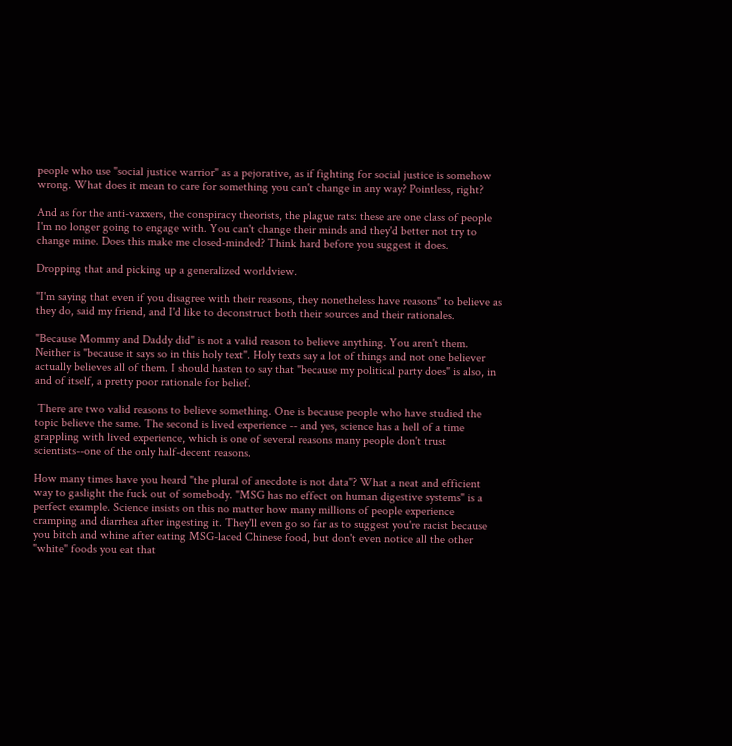people who use "social justice warrior" as a pejorative, as if fighting for social justice is somehow wrong. What does it mean to care for something you can't change in any way? Pointless, right?

And as for the anti-vaxxers, the conspiracy theorists, the plague rats: these are one class of people I'm no longer going to engage with. You can't change their minds and they'd better not try to change mine. Does this make me closed-minded? Think hard before you suggest it does.

Dropping that and picking up a generalized worldview.

"I'm saying that even if you disagree with their reasons, they nonetheless have reasons" to believe as they do, said my friend, and I'd like to deconstruct both their sources and their rationales.

"Because Mommy and Daddy did" is not a valid reason to believe anything. You aren't them. Neither is "because it says so in this holy text". Holy texts say a lot of things and not one believer actually believes all of them. I should hasten to say that "because my political party does" is also, in and of itself, a pretty poor rationale for belief.

 There are two valid reasons to believe something. One is because people who have studied the topic believe the same. The second is lived experience -- and yes, science has a hell of a time grappling with lived experience, which is one of several reasons many people don't trust scientists--one of the only half-decent reasons.

How many times have you heard "the plural of anecdote is not data"? What a neat and efficient way to gaslight the fuck out of somebody. "MSG has no effect on human digestive systems" is a perfect example. Science insists on this no matter how many millions of people experience cramping and diarrhea after ingesting it. They'll even go so far as to suggest you're racist because you bitch and whine after eating MSG-laced Chinese food, but don't even notice all the other "white" foods you eat that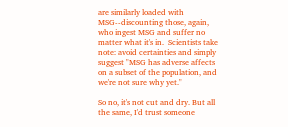are similarly loaded with MSG--discounting those, again, who ingest MSG and suffer no matter what it's in.  Scientists take note: avoid certainties and simply suggest "MSG has adverse affects on a subset of the population, and we're not sure why yet."

So no, it's not cut and dry. But all the same, I'd trust someone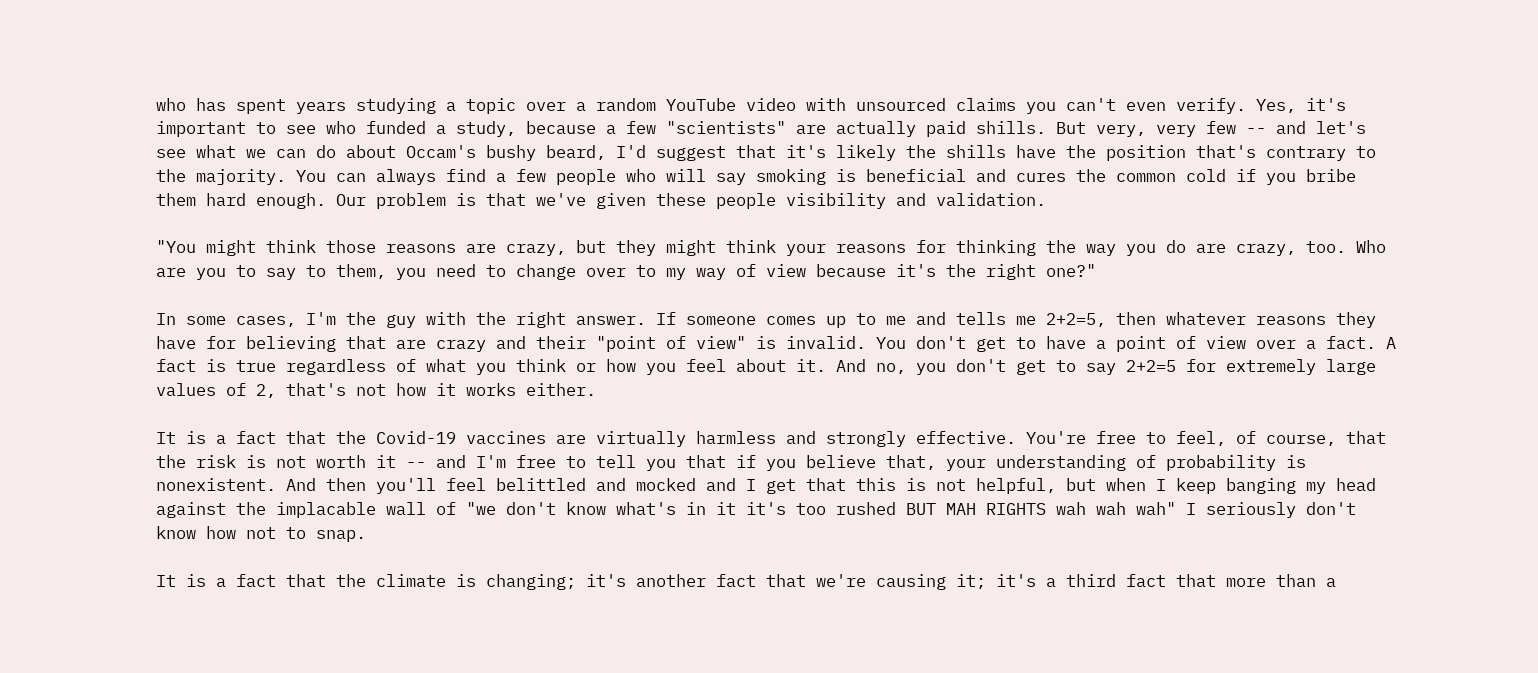who has spent years studying a topic over a random YouTube video with unsourced claims you can't even verify. Yes, it's important to see who funded a study, because a few "scientists" are actually paid shills. But very, very few -- and let's see what we can do about Occam's bushy beard, I'd suggest that it's likely the shills have the position that's contrary to the majority. You can always find a few people who will say smoking is beneficial and cures the common cold if you bribe them hard enough. Our problem is that we've given these people visibility and validation.

"You might think those reasons are crazy, but they might think your reasons for thinking the way you do are crazy, too. Who are you to say to them, you need to change over to my way of view because it's the right one?"

In some cases, I'm the guy with the right answer. If someone comes up to me and tells me 2+2=5, then whatever reasons they have for believing that are crazy and their "point of view" is invalid. You don't get to have a point of view over a fact. A fact is true regardless of what you think or how you feel about it. And no, you don't get to say 2+2=5 for extremely large values of 2, that's not how it works either.

It is a fact that the Covid-19 vaccines are virtually harmless and strongly effective. You're free to feel, of course, that the risk is not worth it -- and I'm free to tell you that if you believe that, your understanding of probability is nonexistent. And then you'll feel belittled and mocked and I get that this is not helpful, but when I keep banging my head against the implacable wall of "we don't know what's in it it's too rushed BUT MAH RIGHTS wah wah wah" I seriously don't know how not to snap.

It is a fact that the climate is changing; it's another fact that we're causing it; it's a third fact that more than a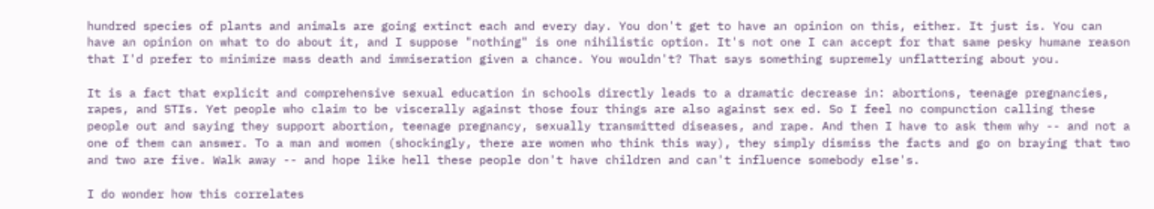hundred species of plants and animals are going extinct each and every day. You don't get to have an opinion on this, either. It just is. You can have an opinion on what to do about it, and I suppose "nothing" is one nihilistic option. It's not one I can accept for that same pesky humane reason that I'd prefer to minimize mass death and immiseration given a chance. You wouldn't? That says something supremely unflattering about you.

It is a fact that explicit and comprehensive sexual education in schools directly leads to a dramatic decrease in: abortions, teenage pregnancies, rapes, and STIs. Yet people who claim to be viscerally against those four things are also against sex ed. So I feel no compunction calling these people out and saying they support abortion, teenage pregnancy, sexually transmitted diseases, and rape. And then I have to ask them why -- and not a one of them can answer. To a man and women (shockingly, there are women who think this way), they simply dismiss the facts and go on braying that two and two are five. Walk away -- and hope like hell these people don't have children and can't influence somebody else's.

I do wonder how this correlates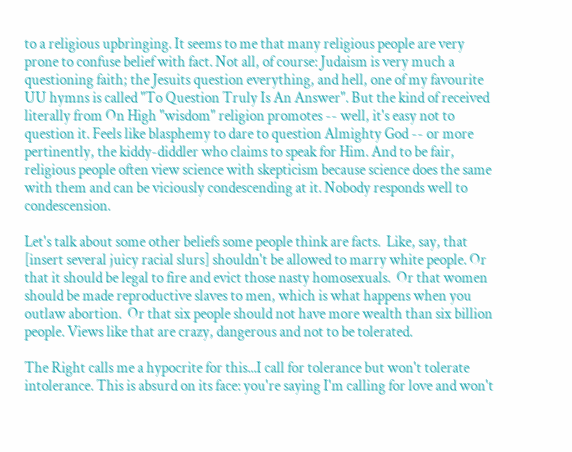to a religious upbringing. It seems to me that many religious people are very prone to confuse belief with fact. Not all, of course: Judaism is very much a questioning faith; the Jesuits question everything, and hell, one of my favourite UU hymns is called "To Question Truly Is An Answer". But the kind of received literally from On High "wisdom" religion promotes -- well, it's easy not to question it. Feels like blasphemy to dare to question Almighty God -- or more pertinently, the kiddy-diddler who claims to speak for Him. And to be fair, religious people often view science with skepticism because science does the same with them and can be viciously condescending at it. Nobody responds well to condescension.

Let's talk about some other beliefs some people think are facts.  Like, say, that [insert several juicy racial slurs] shouldn't be allowed to marry white people. Or that it should be legal to fire and evict those nasty homosexuals.  Or that women should be made reproductive slaves to men, which is what happens when you outlaw abortion.  Or that six people should not have more wealth than six billion people. Views like that are crazy, dangerous and not to be tolerated.

The Right calls me a hypocrite for this...I call for tolerance but won't tolerate intolerance. This is absurd on its face: you're saying I'm calling for love and won't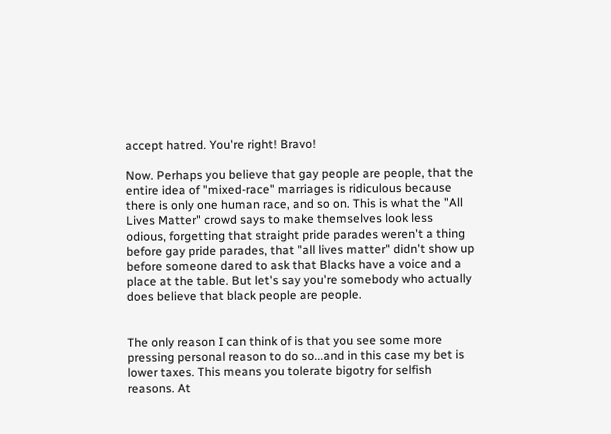accept hatred. You're right! Bravo!

Now. Perhaps you believe that gay people are people, that the entire idea of "mixed-race" marriages is ridiculous because there is only one human race, and so on. This is what the "All Lives Matter" crowd says to make themselves look less odious, forgetting that straight pride parades weren't a thing before gay pride parades, that "all lives matter" didn't show up before someone dared to ask that Blacks have a voice and a place at the table. But let's say you're somebody who actually does believe that black people are people.


The only reason I can think of is that you see some more pressing personal reason to do so...and in this case my bet is lower taxes. This means you tolerate bigotry for selfish reasons. At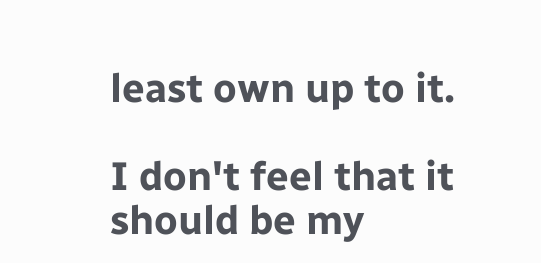least own up to it.

I don't feel that it should be my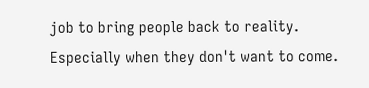job to bring people back to reality. Especially when they don't want to come.